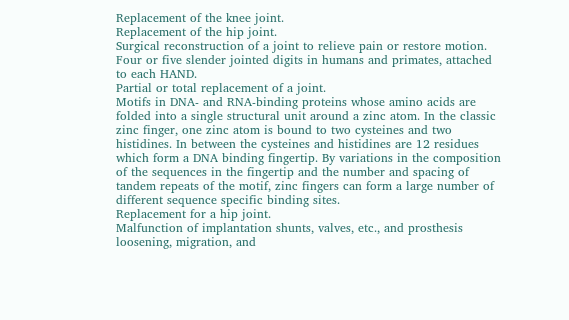Replacement of the knee joint.
Replacement of the hip joint.
Surgical reconstruction of a joint to relieve pain or restore motion.
Four or five slender jointed digits in humans and primates, attached to each HAND.
Partial or total replacement of a joint.
Motifs in DNA- and RNA-binding proteins whose amino acids are folded into a single structural unit around a zinc atom. In the classic zinc finger, one zinc atom is bound to two cysteines and two histidines. In between the cysteines and histidines are 12 residues which form a DNA binding fingertip. By variations in the composition of the sequences in the fingertip and the number and spacing of tandem repeats of the motif, zinc fingers can form a large number of different sequence specific binding sites.
Replacement for a hip joint.
Malfunction of implantation shunts, valves, etc., and prosthesis loosening, migration, and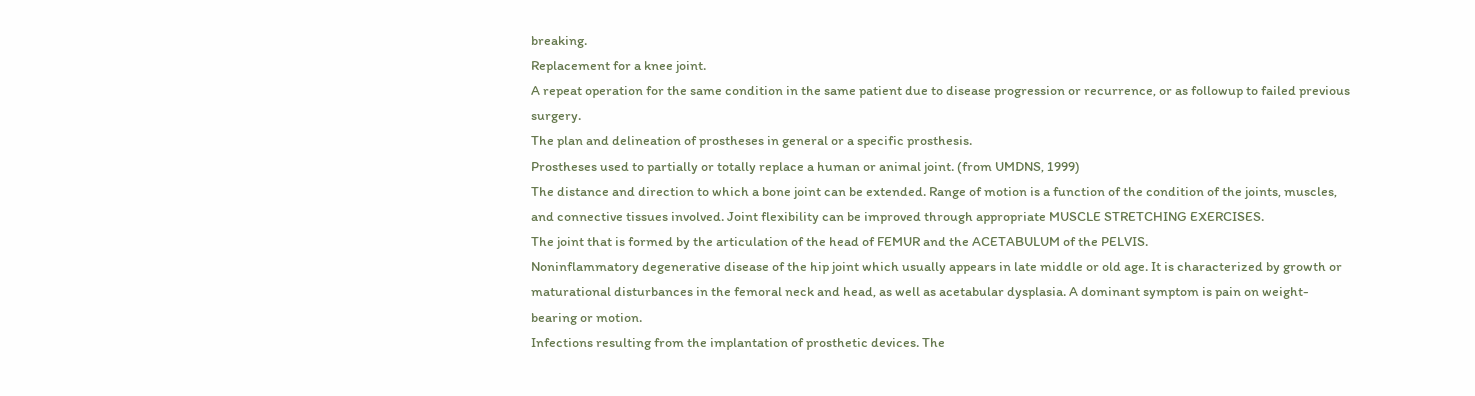breaking.
Replacement for a knee joint.
A repeat operation for the same condition in the same patient due to disease progression or recurrence, or as followup to failed previous surgery.
The plan and delineation of prostheses in general or a specific prosthesis.
Prostheses used to partially or totally replace a human or animal joint. (from UMDNS, 1999)
The distance and direction to which a bone joint can be extended. Range of motion is a function of the condition of the joints, muscles, and connective tissues involved. Joint flexibility can be improved through appropriate MUSCLE STRETCHING EXERCISES.
The joint that is formed by the articulation of the head of FEMUR and the ACETABULUM of the PELVIS.
Noninflammatory degenerative disease of the hip joint which usually appears in late middle or old age. It is characterized by growth or maturational disturbances in the femoral neck and head, as well as acetabular dysplasia. A dominant symptom is pain on weight-bearing or motion.
Infections resulting from the implantation of prosthetic devices. The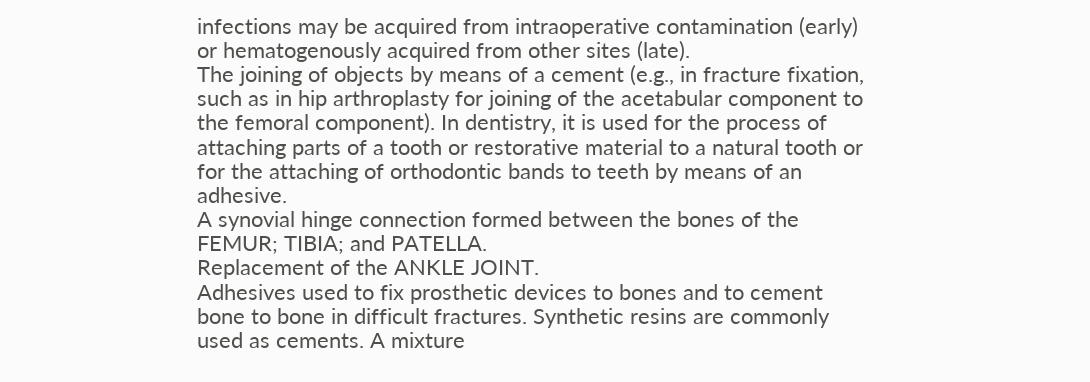infections may be acquired from intraoperative contamination (early) or hematogenously acquired from other sites (late).
The joining of objects by means of a cement (e.g., in fracture fixation, such as in hip arthroplasty for joining of the acetabular component to the femoral component). In dentistry, it is used for the process of attaching parts of a tooth or restorative material to a natural tooth or for the attaching of orthodontic bands to teeth by means of an adhesive.
A synovial hinge connection formed between the bones of the FEMUR; TIBIA; and PATELLA.
Replacement of the ANKLE JOINT.
Adhesives used to fix prosthetic devices to bones and to cement bone to bone in difficult fractures. Synthetic resins are commonly used as cements. A mixture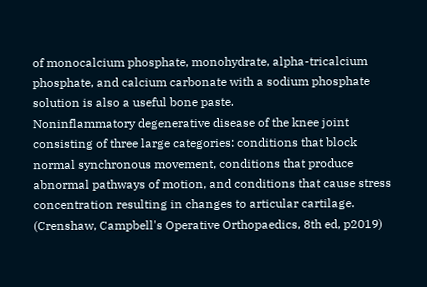of monocalcium phosphate, monohydrate, alpha-tricalcium phosphate, and calcium carbonate with a sodium phosphate solution is also a useful bone paste.
Noninflammatory degenerative disease of the knee joint consisting of three large categories: conditions that block normal synchronous movement, conditions that produce abnormal pathways of motion, and conditions that cause stress concentration resulting in changes to articular cartilage. (Crenshaw, Campbell's Operative Orthopaedics, 8th ed, p2019)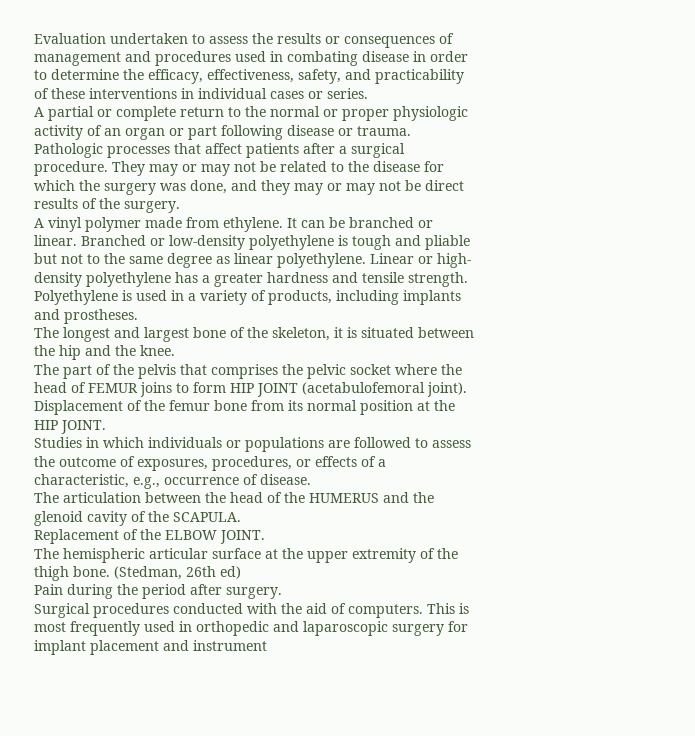Evaluation undertaken to assess the results or consequences of management and procedures used in combating disease in order to determine the efficacy, effectiveness, safety, and practicability of these interventions in individual cases or series.
A partial or complete return to the normal or proper physiologic activity of an organ or part following disease or trauma.
Pathologic processes that affect patients after a surgical procedure. They may or may not be related to the disease for which the surgery was done, and they may or may not be direct results of the surgery.
A vinyl polymer made from ethylene. It can be branched or linear. Branched or low-density polyethylene is tough and pliable but not to the same degree as linear polyethylene. Linear or high-density polyethylene has a greater hardness and tensile strength. Polyethylene is used in a variety of products, including implants and prostheses.
The longest and largest bone of the skeleton, it is situated between the hip and the knee.
The part of the pelvis that comprises the pelvic socket where the head of FEMUR joins to form HIP JOINT (acetabulofemoral joint).
Displacement of the femur bone from its normal position at the HIP JOINT.
Studies in which individuals or populations are followed to assess the outcome of exposures, procedures, or effects of a characteristic, e.g., occurrence of disease.
The articulation between the head of the HUMERUS and the glenoid cavity of the SCAPULA.
Replacement of the ELBOW JOINT.
The hemispheric articular surface at the upper extremity of the thigh bone. (Stedman, 26th ed)
Pain during the period after surgery.
Surgical procedures conducted with the aid of computers. This is most frequently used in orthopedic and laparoscopic surgery for implant placement and instrument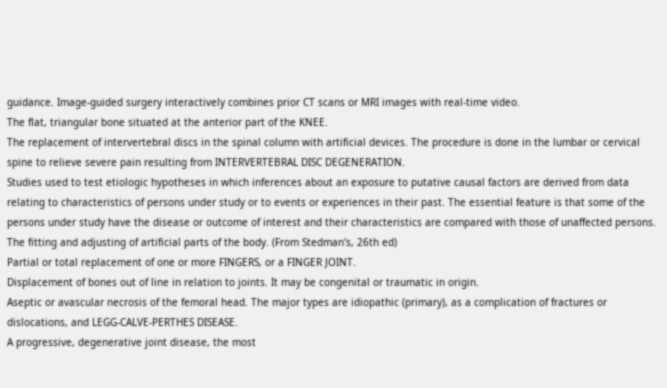guidance. Image-guided surgery interactively combines prior CT scans or MRI images with real-time video.
The flat, triangular bone situated at the anterior part of the KNEE.
The replacement of intervertebral discs in the spinal column with artificial devices. The procedure is done in the lumbar or cervical spine to relieve severe pain resulting from INTERVERTEBRAL DISC DEGENERATION.
Studies used to test etiologic hypotheses in which inferences about an exposure to putative causal factors are derived from data relating to characteristics of persons under study or to events or experiences in their past. The essential feature is that some of the persons under study have the disease or outcome of interest and their characteristics are compared with those of unaffected persons.
The fitting and adjusting of artificial parts of the body. (From Stedman's, 26th ed)
Partial or total replacement of one or more FINGERS, or a FINGER JOINT.
Displacement of bones out of line in relation to joints. It may be congenital or traumatic in origin.
Aseptic or avascular necrosis of the femoral head. The major types are idiopathic (primary), as a complication of fractures or dislocations, and LEGG-CALVE-PERTHES DISEASE.
A progressive, degenerative joint disease, the most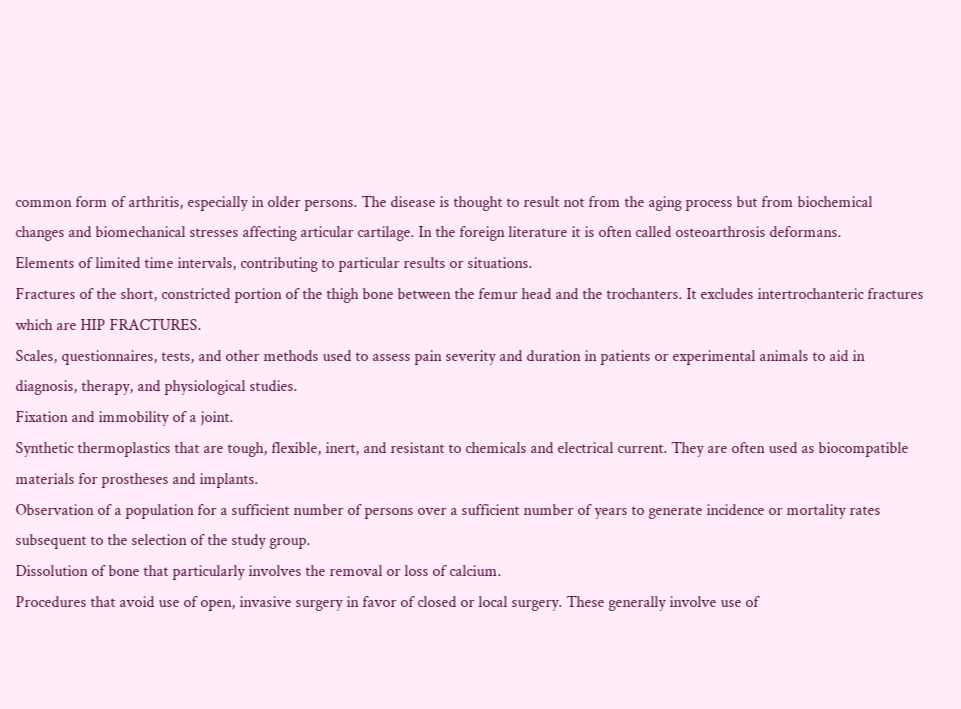common form of arthritis, especially in older persons. The disease is thought to result not from the aging process but from biochemical changes and biomechanical stresses affecting articular cartilage. In the foreign literature it is often called osteoarthrosis deformans.
Elements of limited time intervals, contributing to particular results or situations.
Fractures of the short, constricted portion of the thigh bone between the femur head and the trochanters. It excludes intertrochanteric fractures which are HIP FRACTURES.
Scales, questionnaires, tests, and other methods used to assess pain severity and duration in patients or experimental animals to aid in diagnosis, therapy, and physiological studies.
Fixation and immobility of a joint.
Synthetic thermoplastics that are tough, flexible, inert, and resistant to chemicals and electrical current. They are often used as biocompatible materials for prostheses and implants.
Observation of a population for a sufficient number of persons over a sufficient number of years to generate incidence or mortality rates subsequent to the selection of the study group.
Dissolution of bone that particularly involves the removal or loss of calcium.
Procedures that avoid use of open, invasive surgery in favor of closed or local surgery. These generally involve use of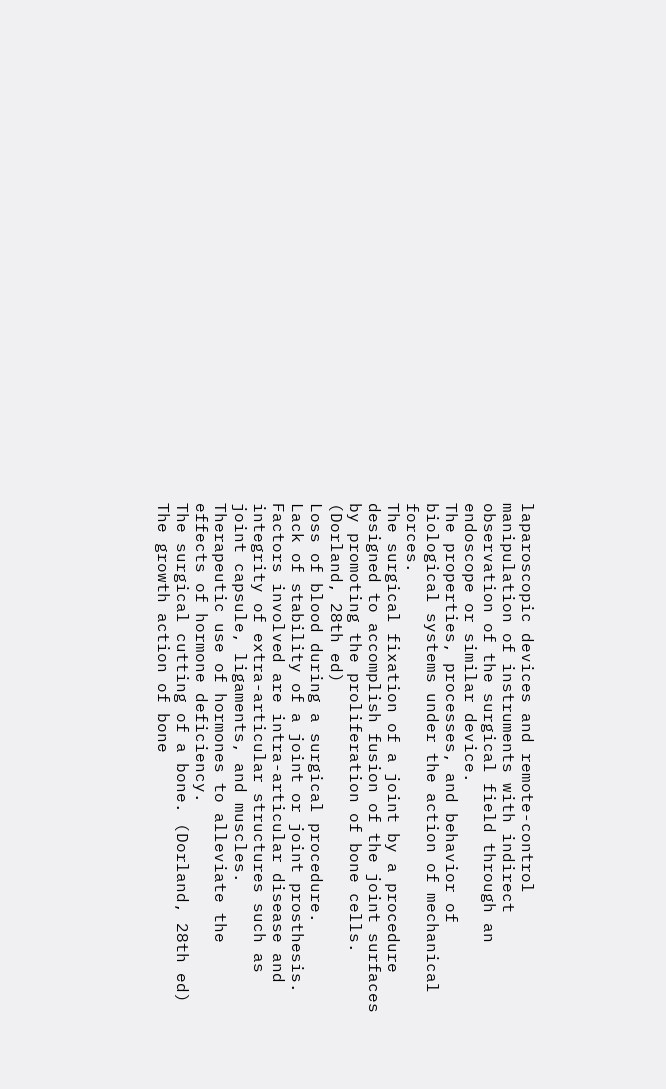laparoscopic devices and remote-control manipulation of instruments with indirect observation of the surgical field through an endoscope or similar device.
The properties, processes, and behavior of biological systems under the action of mechanical forces.
The surgical fixation of a joint by a procedure designed to accomplish fusion of the joint surfaces by promoting the proliferation of bone cells. (Dorland, 28th ed)
Loss of blood during a surgical procedure.
Lack of stability of a joint or joint prosthesis. Factors involved are intra-articular disease and integrity of extra-articular structures such as joint capsule, ligaments, and muscles.
Therapeutic use of hormones to alleviate the effects of hormone deficiency.
The surgical cutting of a bone. (Dorland, 28th ed)
The growth action of bone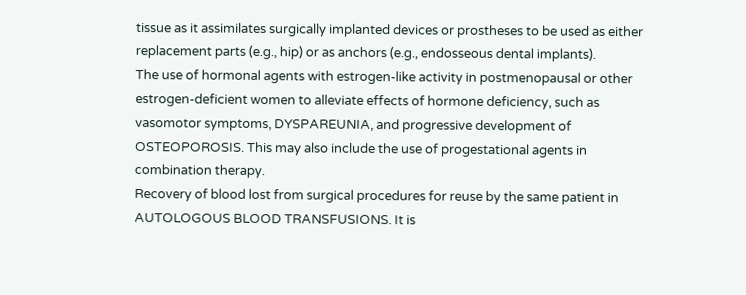tissue as it assimilates surgically implanted devices or prostheses to be used as either replacement parts (e.g., hip) or as anchors (e.g., endosseous dental implants).
The use of hormonal agents with estrogen-like activity in postmenopausal or other estrogen-deficient women to alleviate effects of hormone deficiency, such as vasomotor symptoms, DYSPAREUNIA, and progressive development of OSTEOPOROSIS. This may also include the use of progestational agents in combination therapy.
Recovery of blood lost from surgical procedures for reuse by the same patient in AUTOLOGOUS BLOOD TRANSFUSIONS. It is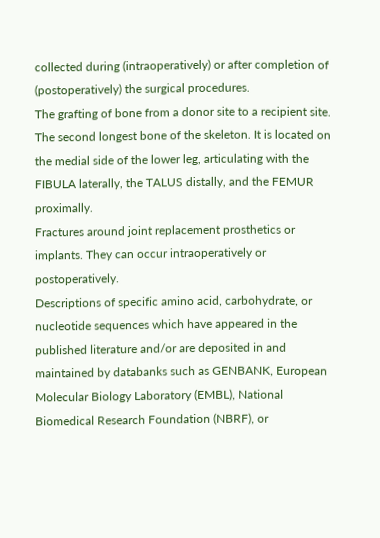collected during (intraoperatively) or after completion of (postoperatively) the surgical procedures.
The grafting of bone from a donor site to a recipient site.
The second longest bone of the skeleton. It is located on the medial side of the lower leg, articulating with the FIBULA laterally, the TALUS distally, and the FEMUR proximally.
Fractures around joint replacement prosthetics or implants. They can occur intraoperatively or postoperatively.
Descriptions of specific amino acid, carbohydrate, or nucleotide sequences which have appeared in the published literature and/or are deposited in and maintained by databanks such as GENBANK, European Molecular Biology Laboratory (EMBL), National Biomedical Research Foundation (NBRF), or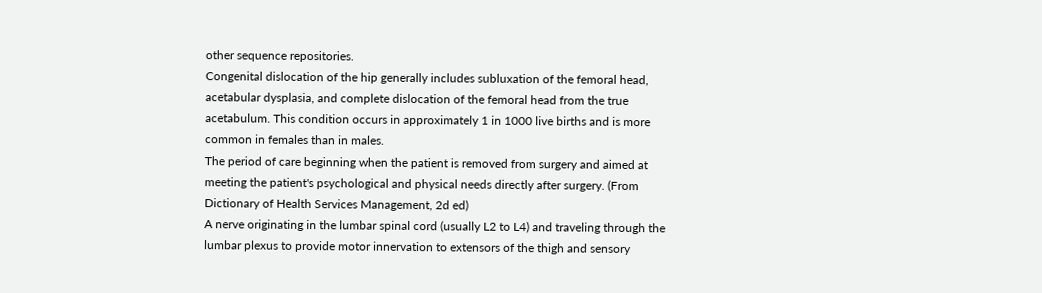other sequence repositories.
Congenital dislocation of the hip generally includes subluxation of the femoral head, acetabular dysplasia, and complete dislocation of the femoral head from the true acetabulum. This condition occurs in approximately 1 in 1000 live births and is more common in females than in males.
The period of care beginning when the patient is removed from surgery and aimed at meeting the patient's psychological and physical needs directly after surgery. (From Dictionary of Health Services Management, 2d ed)
A nerve originating in the lumbar spinal cord (usually L2 to L4) and traveling through the lumbar plexus to provide motor innervation to extensors of the thigh and sensory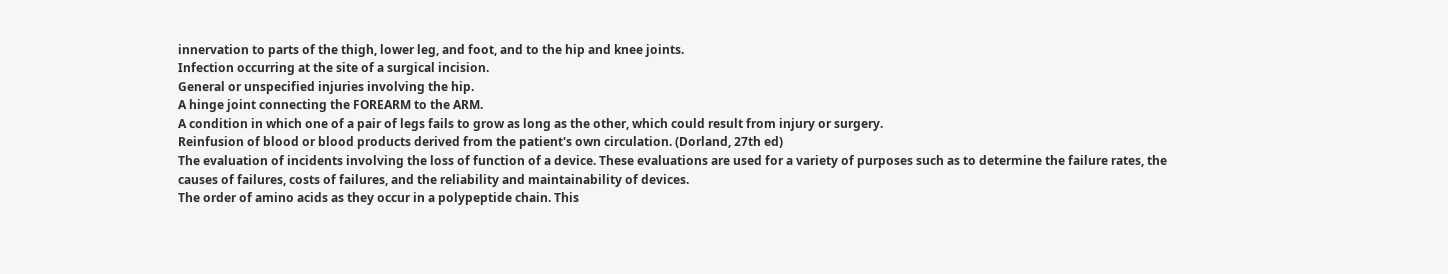innervation to parts of the thigh, lower leg, and foot, and to the hip and knee joints.
Infection occurring at the site of a surgical incision.
General or unspecified injuries involving the hip.
A hinge joint connecting the FOREARM to the ARM.
A condition in which one of a pair of legs fails to grow as long as the other, which could result from injury or surgery.
Reinfusion of blood or blood products derived from the patient's own circulation. (Dorland, 27th ed)
The evaluation of incidents involving the loss of function of a device. These evaluations are used for a variety of purposes such as to determine the failure rates, the causes of failures, costs of failures, and the reliability and maintainability of devices.
The order of amino acids as they occur in a polypeptide chain. This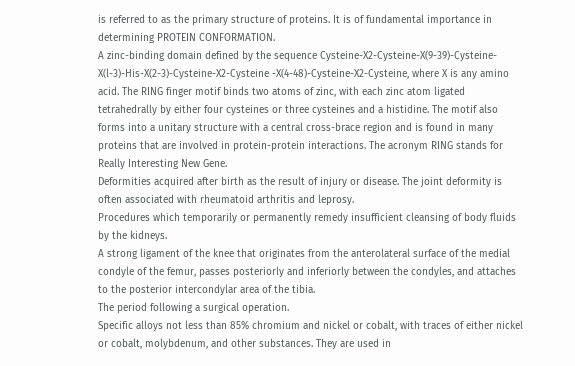is referred to as the primary structure of proteins. It is of fundamental importance in determining PROTEIN CONFORMATION.
A zinc-binding domain defined by the sequence Cysteine-X2-Cysteine-X(9-39)-Cysteine-X(l-3)-His-X(2-3)-Cysteine-X2-Cysteine -X(4-48)-Cysteine-X2-Cysteine, where X is any amino acid. The RING finger motif binds two atoms of zinc, with each zinc atom ligated tetrahedrally by either four cysteines or three cysteines and a histidine. The motif also forms into a unitary structure with a central cross-brace region and is found in many proteins that are involved in protein-protein interactions. The acronym RING stands for Really Interesting New Gene.
Deformities acquired after birth as the result of injury or disease. The joint deformity is often associated with rheumatoid arthritis and leprosy.
Procedures which temporarily or permanently remedy insufficient cleansing of body fluids by the kidneys.
A strong ligament of the knee that originates from the anterolateral surface of the medial condyle of the femur, passes posteriorly and inferiorly between the condyles, and attaches to the posterior intercondylar area of the tibia.
The period following a surgical operation.
Specific alloys not less than 85% chromium and nickel or cobalt, with traces of either nickel or cobalt, molybdenum, and other substances. They are used in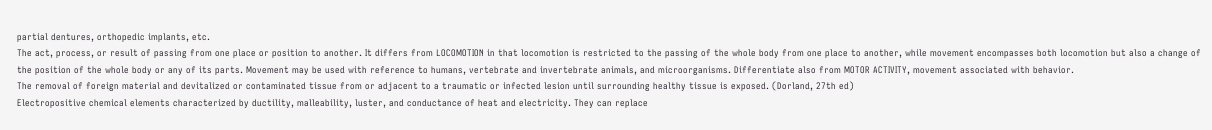partial dentures, orthopedic implants, etc.
The act, process, or result of passing from one place or position to another. It differs from LOCOMOTION in that locomotion is restricted to the passing of the whole body from one place to another, while movement encompasses both locomotion but also a change of the position of the whole body or any of its parts. Movement may be used with reference to humans, vertebrate and invertebrate animals, and microorganisms. Differentiate also from MOTOR ACTIVITY, movement associated with behavior.
The removal of foreign material and devitalized or contaminated tissue from or adjacent to a traumatic or infected lesion until surrounding healthy tissue is exposed. (Dorland, 27th ed)
Electropositive chemical elements characterized by ductility, malleability, luster, and conductance of heat and electricity. They can replace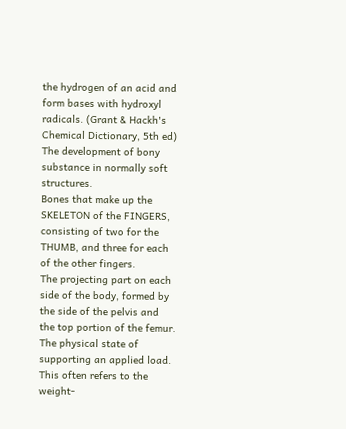the hydrogen of an acid and form bases with hydroxyl radicals. (Grant & Hackh's Chemical Dictionary, 5th ed)
The development of bony substance in normally soft structures.
Bones that make up the SKELETON of the FINGERS, consisting of two for the THUMB, and three for each of the other fingers.
The projecting part on each side of the body, formed by the side of the pelvis and the top portion of the femur.
The physical state of supporting an applied load. This often refers to the weight-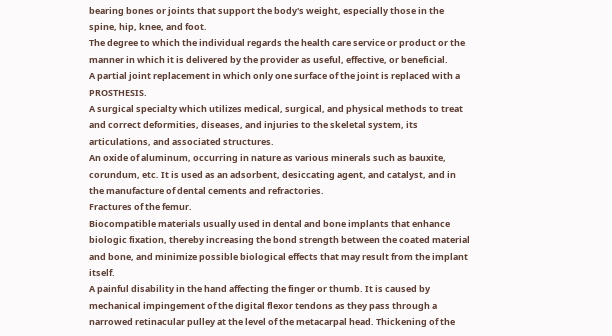bearing bones or joints that support the body's weight, especially those in the spine, hip, knee, and foot.
The degree to which the individual regards the health care service or product or the manner in which it is delivered by the provider as useful, effective, or beneficial.
A partial joint replacement in which only one surface of the joint is replaced with a PROSTHESIS.
A surgical specialty which utilizes medical, surgical, and physical methods to treat and correct deformities, diseases, and injuries to the skeletal system, its articulations, and associated structures.
An oxide of aluminum, occurring in nature as various minerals such as bauxite, corundum, etc. It is used as an adsorbent, desiccating agent, and catalyst, and in the manufacture of dental cements and refractories.
Fractures of the femur.
Biocompatible materials usually used in dental and bone implants that enhance biologic fixation, thereby increasing the bond strength between the coated material and bone, and minimize possible biological effects that may result from the implant itself.
A painful disability in the hand affecting the finger or thumb. It is caused by mechanical impingement of the digital flexor tendons as they pass through a narrowed retinacular pulley at the level of the metacarpal head. Thickening of the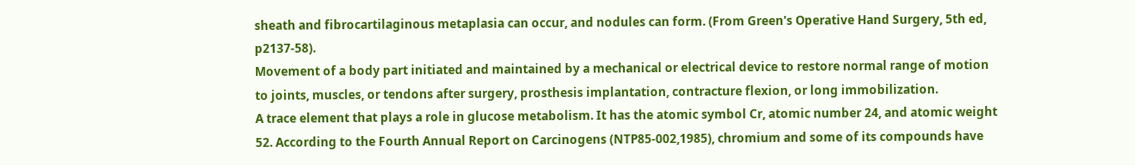sheath and fibrocartilaginous metaplasia can occur, and nodules can form. (From Green's Operative Hand Surgery, 5th ed, p2137-58).
Movement of a body part initiated and maintained by a mechanical or electrical device to restore normal range of motion to joints, muscles, or tendons after surgery, prosthesis implantation, contracture flexion, or long immobilization.
A trace element that plays a role in glucose metabolism. It has the atomic symbol Cr, atomic number 24, and atomic weight 52. According to the Fourth Annual Report on Carcinogens (NTP85-002,1985), chromium and some of its compounds have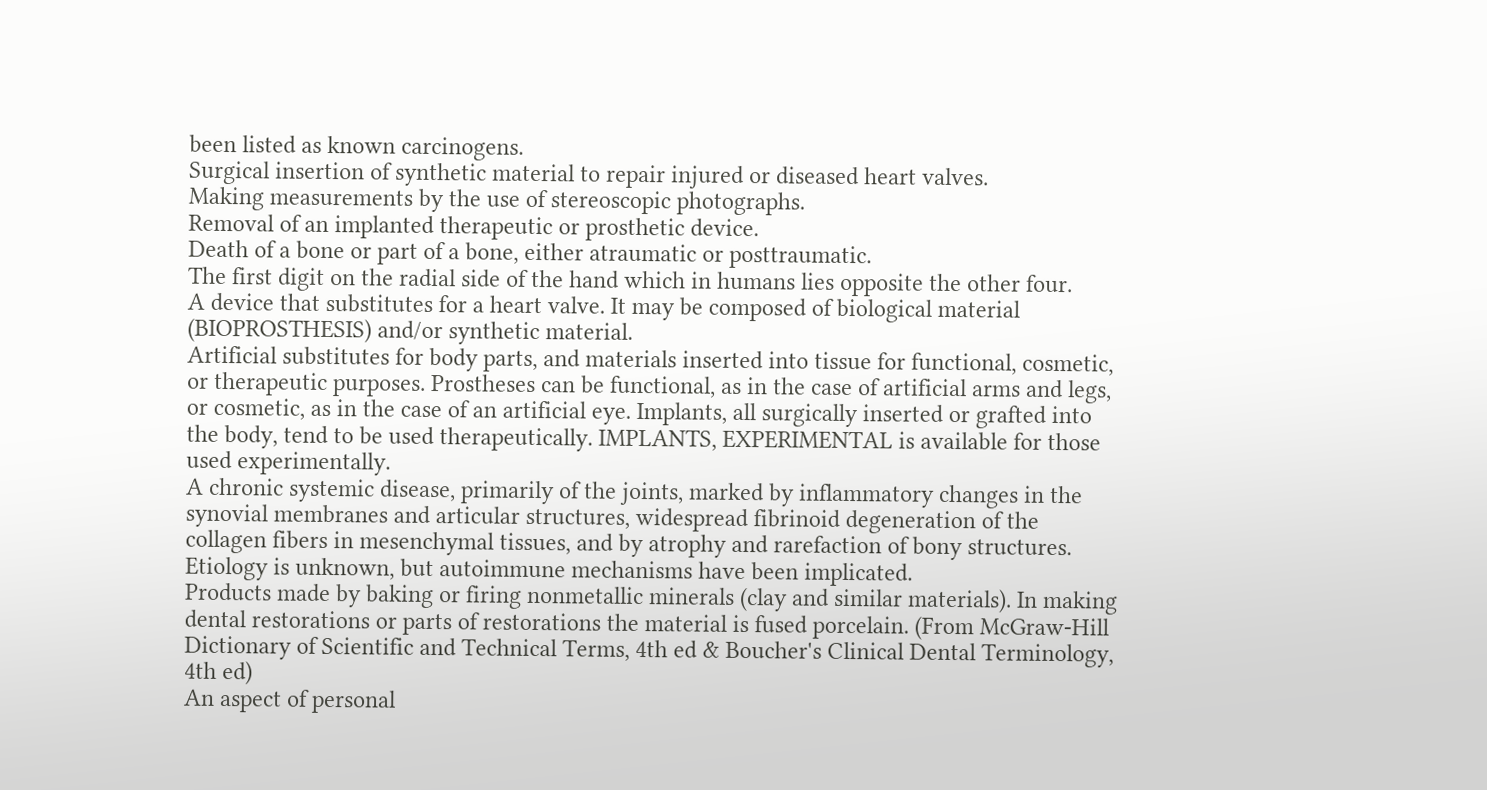been listed as known carcinogens.
Surgical insertion of synthetic material to repair injured or diseased heart valves.
Making measurements by the use of stereoscopic photographs.
Removal of an implanted therapeutic or prosthetic device.
Death of a bone or part of a bone, either atraumatic or posttraumatic.
The first digit on the radial side of the hand which in humans lies opposite the other four.
A device that substitutes for a heart valve. It may be composed of biological material (BIOPROSTHESIS) and/or synthetic material.
Artificial substitutes for body parts, and materials inserted into tissue for functional, cosmetic, or therapeutic purposes. Prostheses can be functional, as in the case of artificial arms and legs, or cosmetic, as in the case of an artificial eye. Implants, all surgically inserted or grafted into the body, tend to be used therapeutically. IMPLANTS, EXPERIMENTAL is available for those used experimentally.
A chronic systemic disease, primarily of the joints, marked by inflammatory changes in the synovial membranes and articular structures, widespread fibrinoid degeneration of the collagen fibers in mesenchymal tissues, and by atrophy and rarefaction of bony structures. Etiology is unknown, but autoimmune mechanisms have been implicated.
Products made by baking or firing nonmetallic minerals (clay and similar materials). In making dental restorations or parts of restorations the material is fused porcelain. (From McGraw-Hill Dictionary of Scientific and Technical Terms, 4th ed & Boucher's Clinical Dental Terminology, 4th ed)
An aspect of personal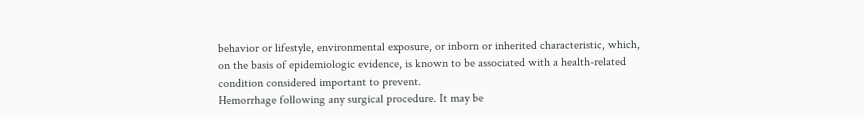behavior or lifestyle, environmental exposure, or inborn or inherited characteristic, which, on the basis of epidemiologic evidence, is known to be associated with a health-related condition considered important to prevent.
Hemorrhage following any surgical procedure. It may be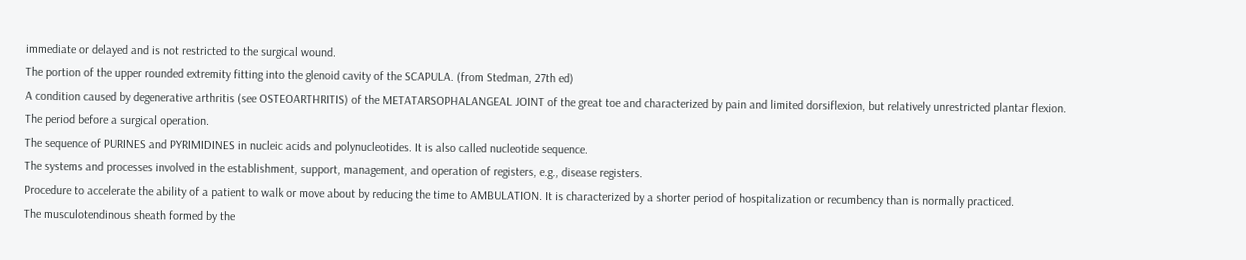immediate or delayed and is not restricted to the surgical wound.
The portion of the upper rounded extremity fitting into the glenoid cavity of the SCAPULA. (from Stedman, 27th ed)
A condition caused by degenerative arthritis (see OSTEOARTHRITIS) of the METATARSOPHALANGEAL JOINT of the great toe and characterized by pain and limited dorsiflexion, but relatively unrestricted plantar flexion.
The period before a surgical operation.
The sequence of PURINES and PYRIMIDINES in nucleic acids and polynucleotides. It is also called nucleotide sequence.
The systems and processes involved in the establishment, support, management, and operation of registers, e.g., disease registers.
Procedure to accelerate the ability of a patient to walk or move about by reducing the time to AMBULATION. It is characterized by a shorter period of hospitalization or recumbency than is normally practiced.
The musculotendinous sheath formed by the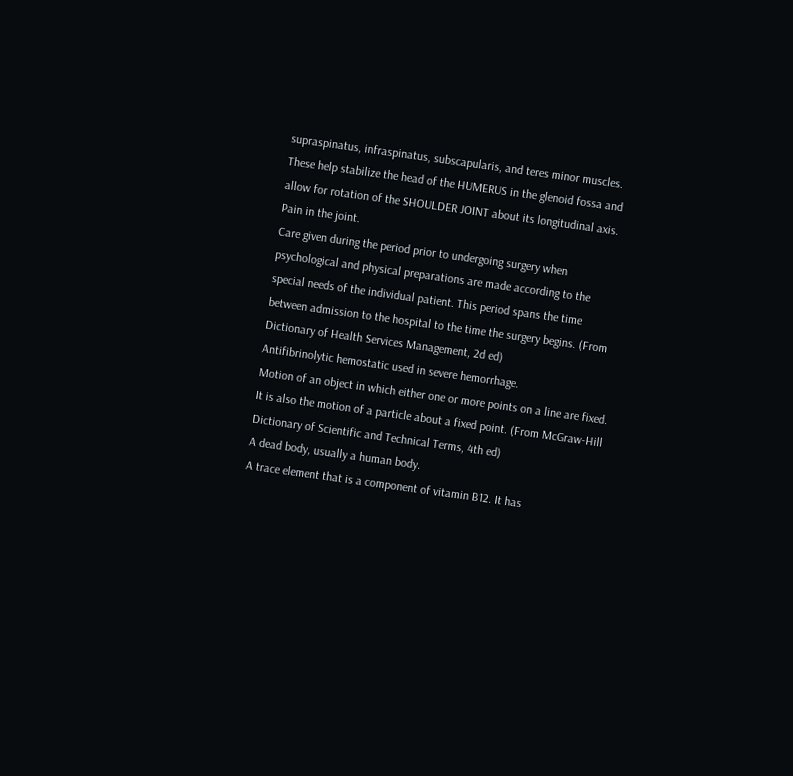supraspinatus, infraspinatus, subscapularis, and teres minor muscles. These help stabilize the head of the HUMERUS in the glenoid fossa and allow for rotation of the SHOULDER JOINT about its longitudinal axis.
Pain in the joint.
Care given during the period prior to undergoing surgery when psychological and physical preparations are made according to the special needs of the individual patient. This period spans the time between admission to the hospital to the time the surgery begins. (From Dictionary of Health Services Management, 2d ed)
Antifibrinolytic hemostatic used in severe hemorrhage.
Motion of an object in which either one or more points on a line are fixed. It is also the motion of a particle about a fixed point. (From McGraw-Hill Dictionary of Scientific and Technical Terms, 4th ed)
A dead body, usually a human body.
A trace element that is a component of vitamin B12. It has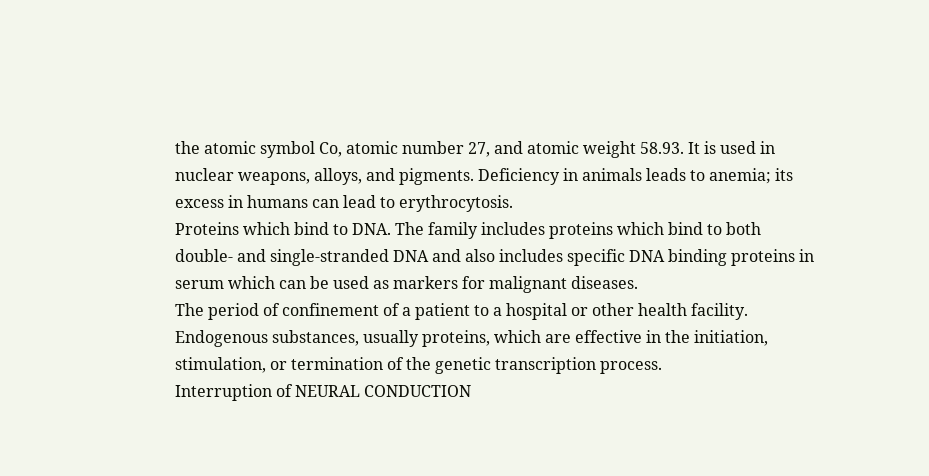the atomic symbol Co, atomic number 27, and atomic weight 58.93. It is used in nuclear weapons, alloys, and pigments. Deficiency in animals leads to anemia; its excess in humans can lead to erythrocytosis.
Proteins which bind to DNA. The family includes proteins which bind to both double- and single-stranded DNA and also includes specific DNA binding proteins in serum which can be used as markers for malignant diseases.
The period of confinement of a patient to a hospital or other health facility.
Endogenous substances, usually proteins, which are effective in the initiation, stimulation, or termination of the genetic transcription process.
Interruption of NEURAL CONDUCTION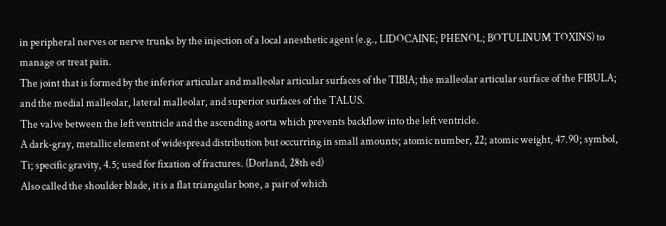in peripheral nerves or nerve trunks by the injection of a local anesthetic agent (e.g., LIDOCAINE; PHENOL; BOTULINUM TOXINS) to manage or treat pain.
The joint that is formed by the inferior articular and malleolar articular surfaces of the TIBIA; the malleolar articular surface of the FIBULA; and the medial malleolar, lateral malleolar, and superior surfaces of the TALUS.
The valve between the left ventricle and the ascending aorta which prevents backflow into the left ventricle.
A dark-gray, metallic element of widespread distribution but occurring in small amounts; atomic number, 22; atomic weight, 47.90; symbol, Ti; specific gravity, 4.5; used for fixation of fractures. (Dorland, 28th ed)
Also called the shoulder blade, it is a flat triangular bone, a pair of which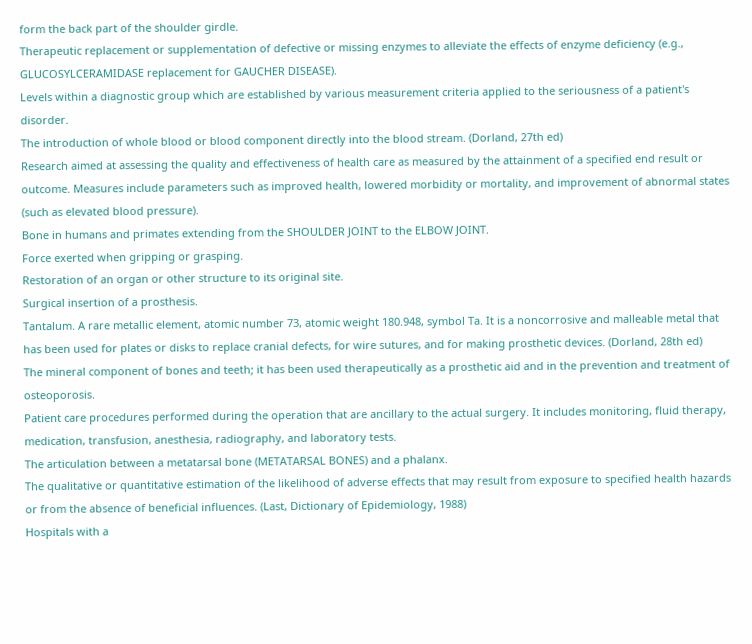form the back part of the shoulder girdle.
Therapeutic replacement or supplementation of defective or missing enzymes to alleviate the effects of enzyme deficiency (e.g., GLUCOSYLCERAMIDASE replacement for GAUCHER DISEASE).
Levels within a diagnostic group which are established by various measurement criteria applied to the seriousness of a patient's disorder.
The introduction of whole blood or blood component directly into the blood stream. (Dorland, 27th ed)
Research aimed at assessing the quality and effectiveness of health care as measured by the attainment of a specified end result or outcome. Measures include parameters such as improved health, lowered morbidity or mortality, and improvement of abnormal states (such as elevated blood pressure).
Bone in humans and primates extending from the SHOULDER JOINT to the ELBOW JOINT.
Force exerted when gripping or grasping.
Restoration of an organ or other structure to its original site.
Surgical insertion of a prosthesis.
Tantalum. A rare metallic element, atomic number 73, atomic weight 180.948, symbol Ta. It is a noncorrosive and malleable metal that has been used for plates or disks to replace cranial defects, for wire sutures, and for making prosthetic devices. (Dorland, 28th ed)
The mineral component of bones and teeth; it has been used therapeutically as a prosthetic aid and in the prevention and treatment of osteoporosis.
Patient care procedures performed during the operation that are ancillary to the actual surgery. It includes monitoring, fluid therapy, medication, transfusion, anesthesia, radiography, and laboratory tests.
The articulation between a metatarsal bone (METATARSAL BONES) and a phalanx.
The qualitative or quantitative estimation of the likelihood of adverse effects that may result from exposure to specified health hazards or from the absence of beneficial influences. (Last, Dictionary of Epidemiology, 1988)
Hospitals with a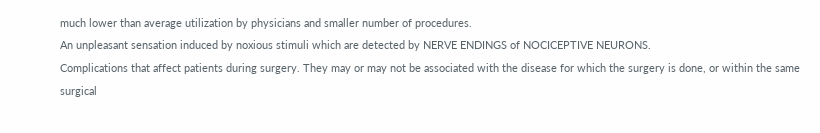much lower than average utilization by physicians and smaller number of procedures.
An unpleasant sensation induced by noxious stimuli which are detected by NERVE ENDINGS of NOCICEPTIVE NEURONS.
Complications that affect patients during surgery. They may or may not be associated with the disease for which the surgery is done, or within the same surgical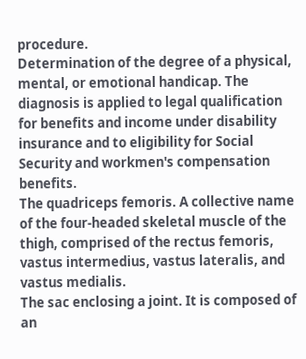procedure.
Determination of the degree of a physical, mental, or emotional handicap. The diagnosis is applied to legal qualification for benefits and income under disability insurance and to eligibility for Social Security and workmen's compensation benefits.
The quadriceps femoris. A collective name of the four-headed skeletal muscle of the thigh, comprised of the rectus femoris, vastus intermedius, vastus lateralis, and vastus medialis.
The sac enclosing a joint. It is composed of an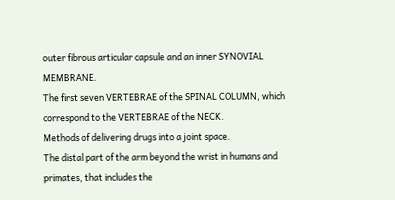outer fibrous articular capsule and an inner SYNOVIAL MEMBRANE.
The first seven VERTEBRAE of the SPINAL COLUMN, which correspond to the VERTEBRAE of the NECK.
Methods of delivering drugs into a joint space.
The distal part of the arm beyond the wrist in humans and primates, that includes the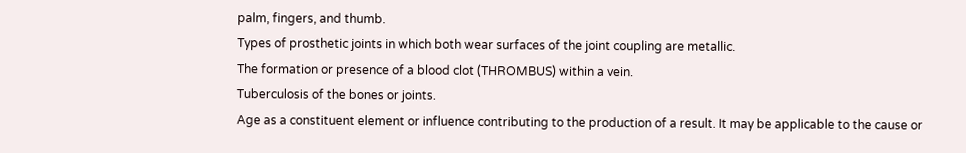palm, fingers, and thumb.
Types of prosthetic joints in which both wear surfaces of the joint coupling are metallic.
The formation or presence of a blood clot (THROMBUS) within a vein.
Tuberculosis of the bones or joints.
Age as a constituent element or influence contributing to the production of a result. It may be applicable to the cause or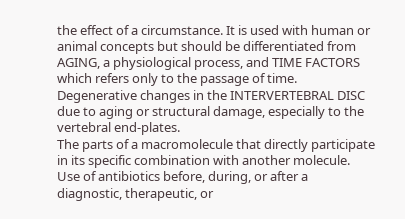the effect of a circumstance. It is used with human or animal concepts but should be differentiated from AGING, a physiological process, and TIME FACTORS which refers only to the passage of time.
Degenerative changes in the INTERVERTEBRAL DISC due to aging or structural damage, especially to the vertebral end-plates.
The parts of a macromolecule that directly participate in its specific combination with another molecule.
Use of antibiotics before, during, or after a diagnostic, therapeutic, or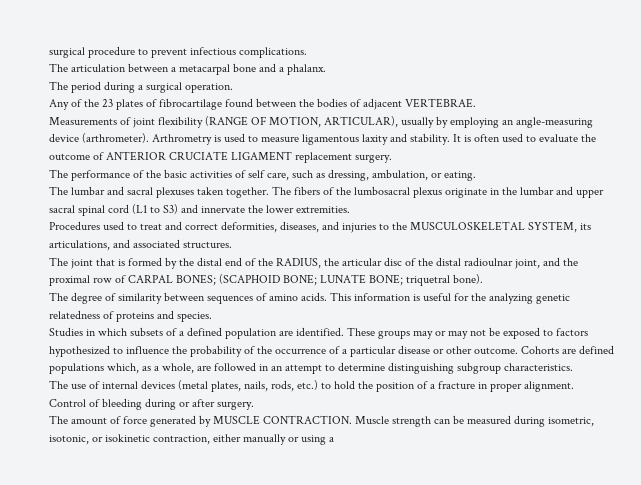surgical procedure to prevent infectious complications.
The articulation between a metacarpal bone and a phalanx.
The period during a surgical operation.
Any of the 23 plates of fibrocartilage found between the bodies of adjacent VERTEBRAE.
Measurements of joint flexibility (RANGE OF MOTION, ARTICULAR), usually by employing an angle-measuring device (arthrometer). Arthrometry is used to measure ligamentous laxity and stability. It is often used to evaluate the outcome of ANTERIOR CRUCIATE LIGAMENT replacement surgery.
The performance of the basic activities of self care, such as dressing, ambulation, or eating.
The lumbar and sacral plexuses taken together. The fibers of the lumbosacral plexus originate in the lumbar and upper sacral spinal cord (L1 to S3) and innervate the lower extremities.
Procedures used to treat and correct deformities, diseases, and injuries to the MUSCULOSKELETAL SYSTEM, its articulations, and associated structures.
The joint that is formed by the distal end of the RADIUS, the articular disc of the distal radioulnar joint, and the proximal row of CARPAL BONES; (SCAPHOID BONE; LUNATE BONE; triquetral bone).
The degree of similarity between sequences of amino acids. This information is useful for the analyzing genetic relatedness of proteins and species.
Studies in which subsets of a defined population are identified. These groups may or may not be exposed to factors hypothesized to influence the probability of the occurrence of a particular disease or other outcome. Cohorts are defined populations which, as a whole, are followed in an attempt to determine distinguishing subgroup characteristics.
The use of internal devices (metal plates, nails, rods, etc.) to hold the position of a fracture in proper alignment.
Control of bleeding during or after surgery.
The amount of force generated by MUSCLE CONTRACTION. Muscle strength can be measured during isometric, isotonic, or isokinetic contraction, either manually or using a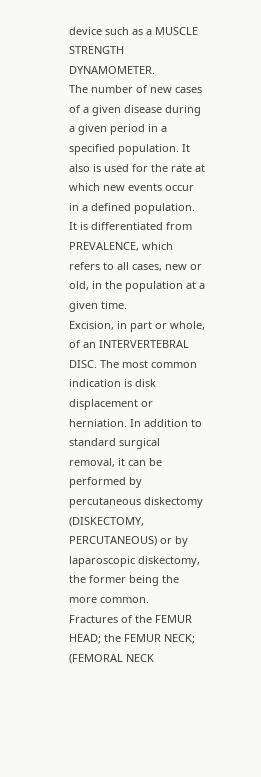device such as a MUSCLE STRENGTH DYNAMOMETER.
The number of new cases of a given disease during a given period in a specified population. It also is used for the rate at which new events occur in a defined population. It is differentiated from PREVALENCE, which refers to all cases, new or old, in the population at a given time.
Excision, in part or whole, of an INTERVERTEBRAL DISC. The most common indication is disk displacement or herniation. In addition to standard surgical removal, it can be performed by percutaneous diskectomy (DISKECTOMY, PERCUTANEOUS) or by laparoscopic diskectomy, the former being the more common.
Fractures of the FEMUR HEAD; the FEMUR NECK; (FEMORAL NECK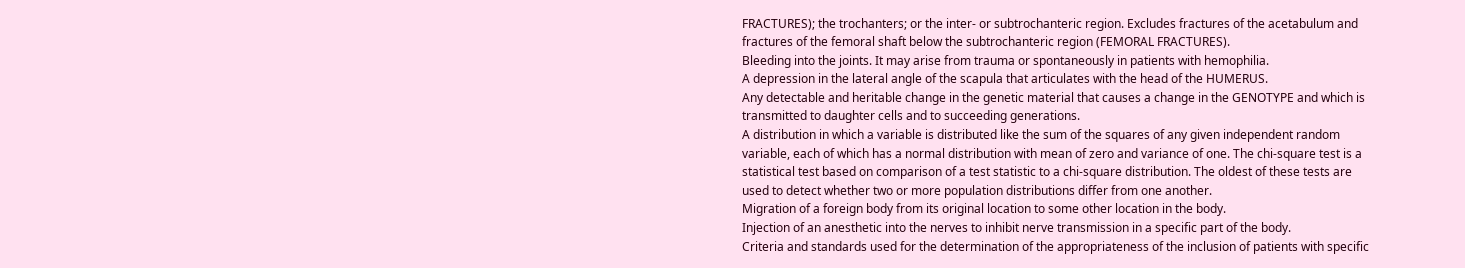FRACTURES); the trochanters; or the inter- or subtrochanteric region. Excludes fractures of the acetabulum and fractures of the femoral shaft below the subtrochanteric region (FEMORAL FRACTURES).
Bleeding into the joints. It may arise from trauma or spontaneously in patients with hemophilia.
A depression in the lateral angle of the scapula that articulates with the head of the HUMERUS.
Any detectable and heritable change in the genetic material that causes a change in the GENOTYPE and which is transmitted to daughter cells and to succeeding generations.
A distribution in which a variable is distributed like the sum of the squares of any given independent random variable, each of which has a normal distribution with mean of zero and variance of one. The chi-square test is a statistical test based on comparison of a test statistic to a chi-square distribution. The oldest of these tests are used to detect whether two or more population distributions differ from one another.
Migration of a foreign body from its original location to some other location in the body.
Injection of an anesthetic into the nerves to inhibit nerve transmission in a specific part of the body.
Criteria and standards used for the determination of the appropriateness of the inclusion of patients with specific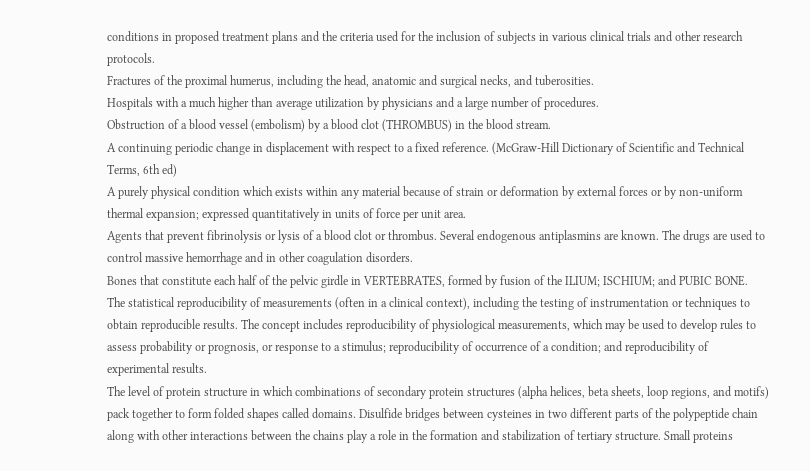conditions in proposed treatment plans and the criteria used for the inclusion of subjects in various clinical trials and other research protocols.
Fractures of the proximal humerus, including the head, anatomic and surgical necks, and tuberosities.
Hospitals with a much higher than average utilization by physicians and a large number of procedures.
Obstruction of a blood vessel (embolism) by a blood clot (THROMBUS) in the blood stream.
A continuing periodic change in displacement with respect to a fixed reference. (McGraw-Hill Dictionary of Scientific and Technical Terms, 6th ed)
A purely physical condition which exists within any material because of strain or deformation by external forces or by non-uniform thermal expansion; expressed quantitatively in units of force per unit area.
Agents that prevent fibrinolysis or lysis of a blood clot or thrombus. Several endogenous antiplasmins are known. The drugs are used to control massive hemorrhage and in other coagulation disorders.
Bones that constitute each half of the pelvic girdle in VERTEBRATES, formed by fusion of the ILIUM; ISCHIUM; and PUBIC BONE.
The statistical reproducibility of measurements (often in a clinical context), including the testing of instrumentation or techniques to obtain reproducible results. The concept includes reproducibility of physiological measurements, which may be used to develop rules to assess probability or prognosis, or response to a stimulus; reproducibility of occurrence of a condition; and reproducibility of experimental results.
The level of protein structure in which combinations of secondary protein structures (alpha helices, beta sheets, loop regions, and motifs) pack together to form folded shapes called domains. Disulfide bridges between cysteines in two different parts of the polypeptide chain along with other interactions between the chains play a role in the formation and stabilization of tertiary structure. Small proteins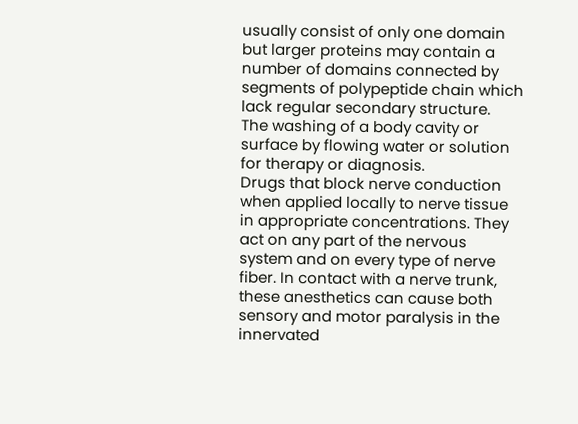usually consist of only one domain but larger proteins may contain a number of domains connected by segments of polypeptide chain which lack regular secondary structure.
The washing of a body cavity or surface by flowing water or solution for therapy or diagnosis.
Drugs that block nerve conduction when applied locally to nerve tissue in appropriate concentrations. They act on any part of the nervous system and on every type of nerve fiber. In contact with a nerve trunk, these anesthetics can cause both sensory and motor paralysis in the innervated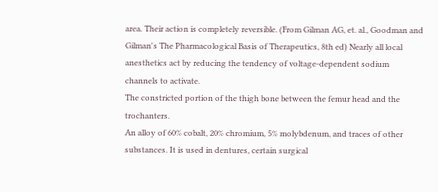area. Their action is completely reversible. (From Gilman AG, et. al., Goodman and Gilman's The Pharmacological Basis of Therapeutics, 8th ed) Nearly all local anesthetics act by reducing the tendency of voltage-dependent sodium channels to activate.
The constricted portion of the thigh bone between the femur head and the trochanters.
An alloy of 60% cobalt, 20% chromium, 5% molybdenum, and traces of other substances. It is used in dentures, certain surgical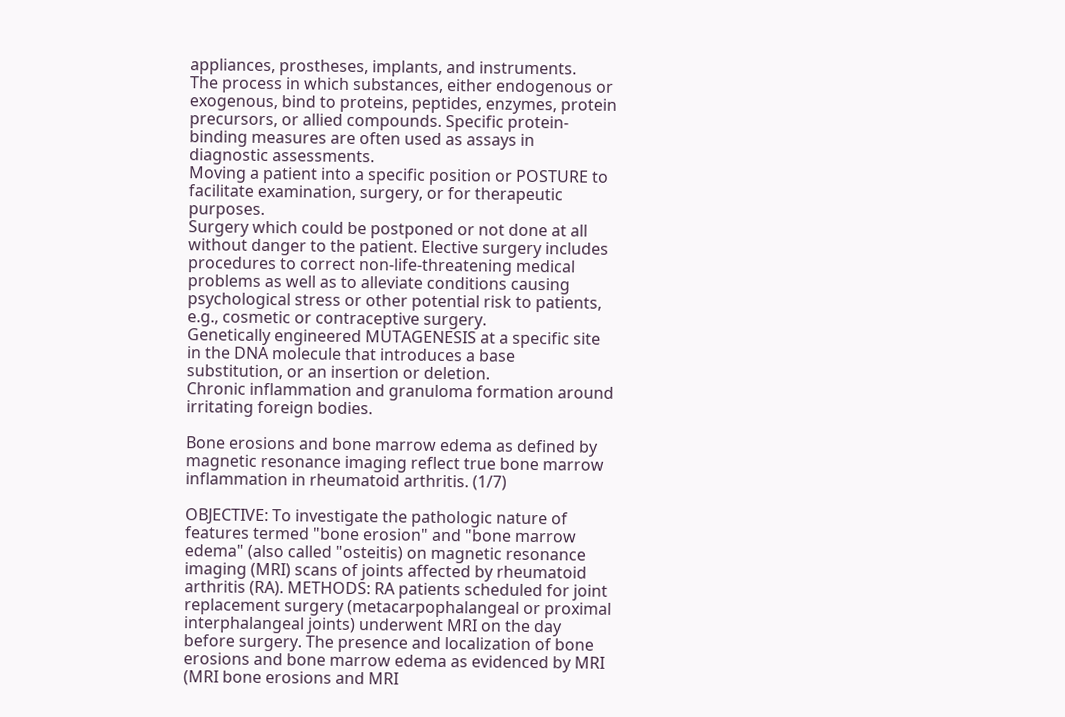appliances, prostheses, implants, and instruments.
The process in which substances, either endogenous or exogenous, bind to proteins, peptides, enzymes, protein precursors, or allied compounds. Specific protein-binding measures are often used as assays in diagnostic assessments.
Moving a patient into a specific position or POSTURE to facilitate examination, surgery, or for therapeutic purposes.
Surgery which could be postponed or not done at all without danger to the patient. Elective surgery includes procedures to correct non-life-threatening medical problems as well as to alleviate conditions causing psychological stress or other potential risk to patients, e.g., cosmetic or contraceptive surgery.
Genetically engineered MUTAGENESIS at a specific site in the DNA molecule that introduces a base substitution, or an insertion or deletion.
Chronic inflammation and granuloma formation around irritating foreign bodies.

Bone erosions and bone marrow edema as defined by magnetic resonance imaging reflect true bone marrow inflammation in rheumatoid arthritis. (1/7)

OBJECTIVE: To investigate the pathologic nature of features termed "bone erosion" and "bone marrow edema" (also called "osteitis) on magnetic resonance imaging (MRI) scans of joints affected by rheumatoid arthritis (RA). METHODS: RA patients scheduled for joint replacement surgery (metacarpophalangeal or proximal interphalangeal joints) underwent MRI on the day before surgery. The presence and localization of bone erosions and bone marrow edema as evidenced by MRI (MRI bone erosions and MRI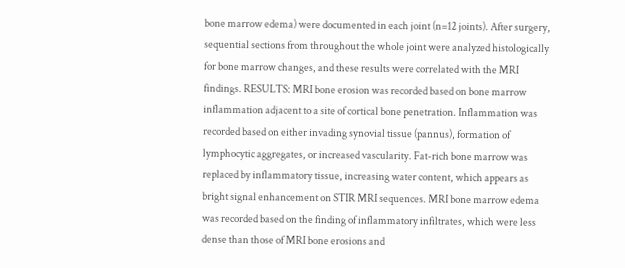bone marrow edema) were documented in each joint (n=12 joints). After surgery, sequential sections from throughout the whole joint were analyzed histologically for bone marrow changes, and these results were correlated with the MRI findings. RESULTS: MRI bone erosion was recorded based on bone marrow inflammation adjacent to a site of cortical bone penetration. Inflammation was recorded based on either invading synovial tissue (pannus), formation of lymphocytic aggregates, or increased vascularity. Fat-rich bone marrow was replaced by inflammatory tissue, increasing water content, which appears as bright signal enhancement on STIR MRI sequences. MRI bone marrow edema was recorded based on the finding of inflammatory infiltrates, which were less dense than those of MRI bone erosions and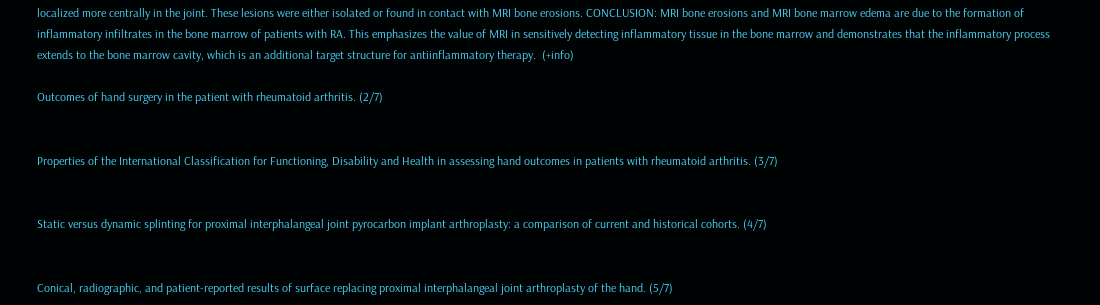localized more centrally in the joint. These lesions were either isolated or found in contact with MRI bone erosions. CONCLUSION: MRI bone erosions and MRI bone marrow edema are due to the formation of inflammatory infiltrates in the bone marrow of patients with RA. This emphasizes the value of MRI in sensitively detecting inflammatory tissue in the bone marrow and demonstrates that the inflammatory process extends to the bone marrow cavity, which is an additional target structure for antiinflammatory therapy.  (+info)

Outcomes of hand surgery in the patient with rheumatoid arthritis. (2/7)


Properties of the International Classification for Functioning, Disability and Health in assessing hand outcomes in patients with rheumatoid arthritis. (3/7)


Static versus dynamic splinting for proximal interphalangeal joint pyrocarbon implant arthroplasty: a comparison of current and historical cohorts. (4/7)


Conical, radiographic, and patient-reported results of surface replacing proximal interphalangeal joint arthroplasty of the hand. (5/7)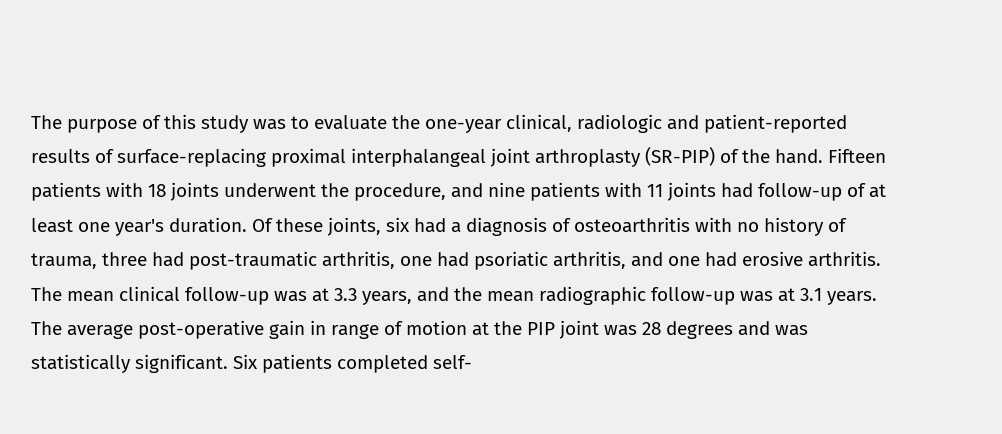The purpose of this study was to evaluate the one-year clinical, radiologic and patient-reported results of surface-replacing proximal interphalangeal joint arthroplasty (SR-PIP) of the hand. Fifteen patients with 18 joints underwent the procedure, and nine patients with 11 joints had follow-up of at least one year's duration. Of these joints, six had a diagnosis of osteoarthritis with no history of trauma, three had post-traumatic arthritis, one had psoriatic arthritis, and one had erosive arthritis. The mean clinical follow-up was at 3.3 years, and the mean radiographic follow-up was at 3.1 years. The average post-operative gain in range of motion at the PIP joint was 28 degrees and was statistically significant. Six patients completed self-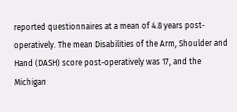reported questionnaires at a mean of 4.8 years post-operatively. The mean Disabilities of the Arm, Shoulder and Hand (DASH) score post-operatively was 17, and the Michigan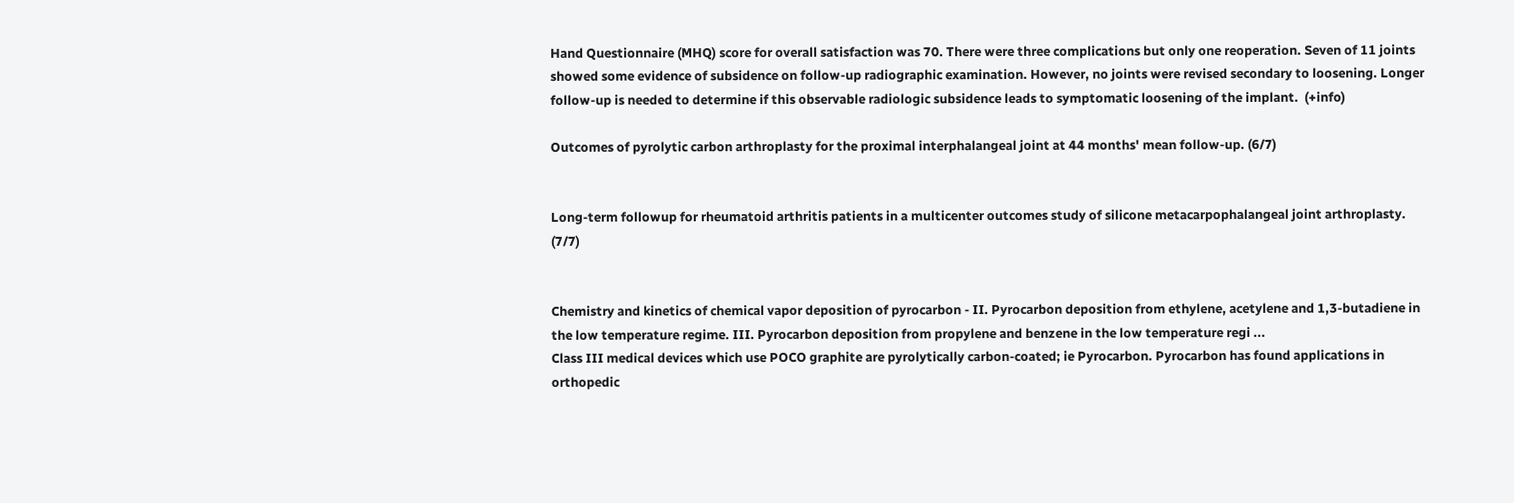Hand Questionnaire (MHQ) score for overall satisfaction was 70. There were three complications but only one reoperation. Seven of 11 joints showed some evidence of subsidence on follow-up radiographic examination. However, no joints were revised secondary to loosening. Longer follow-up is needed to determine if this observable radiologic subsidence leads to symptomatic loosening of the implant.  (+info)

Outcomes of pyrolytic carbon arthroplasty for the proximal interphalangeal joint at 44 months' mean follow-up. (6/7)


Long-term followup for rheumatoid arthritis patients in a multicenter outcomes study of silicone metacarpophalangeal joint arthroplasty. (7/7)


Chemistry and kinetics of chemical vapor deposition of pyrocarbon - II. Pyrocarbon deposition from ethylene, acetylene and 1,3-butadiene in the low temperature regime. III. Pyrocarbon deposition from propylene and benzene in the low temperature regi ...
Class III medical devices which use POCO graphite are pyrolytically carbon-coated; ie Pyrocarbon. Pyrocarbon has found applications in orthopedic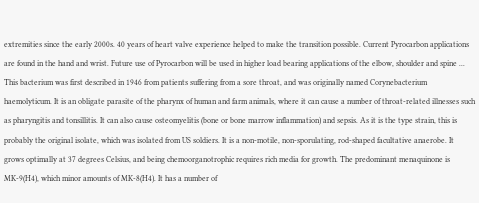extremities since the early 2000s. 40 years of heart valve experience helped to make the transition possible. Current Pyrocarbon applications are found in the hand and wrist. Future use of Pyrocarbon will be used in higher load bearing applications of the elbow, shoulder and spine ...
This bacterium was first described in 1946 from patients suffering from a sore throat, and was originally named Corynebacterium haemolyticum. It is an obligate parasite of the pharynx of human and farm animals, where it can cause a number of throat-related illnesses such as pharyngitis and tonsillitis. It can also cause osteomyelitis (bone or bone marrow inflammation) and sepsis. As it is the type strain, this is probably the original isolate, which was isolated from US soldiers. It is a non-motile, non-sporulating, rod-shaped facultative anaerobe. It grows optimally at 37 degrees Celsius, and being chemoorganotrophic requires rich media for growth. The predominant menaquinone is MK-9(H4), which minor amounts of MK-8(H4). It has a number of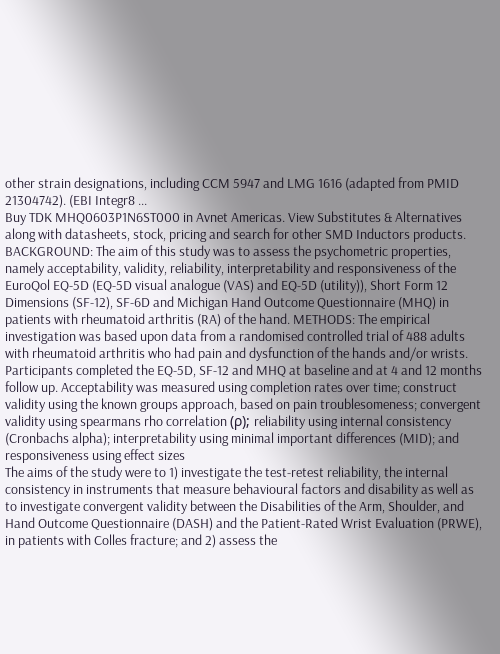other strain designations, including CCM 5947 and LMG 1616 (adapted from PMID 21304742). (EBI Integr8 ...
Buy TDK MHQ0603P1N6ST000 in Avnet Americas. View Substitutes & Alternatives along with datasheets, stock, pricing and search for other SMD Inductors products.
BACKGROUND: The aim of this study was to assess the psychometric properties, namely acceptability, validity, reliability, interpretability and responsiveness of the EuroQol EQ-5D (EQ-5D visual analogue (VAS) and EQ-5D (utility)), Short Form 12 Dimensions (SF-12), SF-6D and Michigan Hand Outcome Questionnaire (MHQ) in patients with rheumatoid arthritis (RA) of the hand. METHODS: The empirical investigation was based upon data from a randomised controlled trial of 488 adults with rheumatoid arthritis who had pain and dysfunction of the hands and/or wrists. Participants completed the EQ-5D, SF-12 and MHQ at baseline and at 4 and 12 months follow up. Acceptability was measured using completion rates over time; construct validity using the known groups approach, based on pain troublesomeness; convergent validity using spearmans rho correlation (ρ); reliability using internal consistency (Cronbachs alpha); interpretability using minimal important differences (MID); and responsiveness using effect sizes
The aims of the study were to 1) investigate the test-retest reliability, the internal consistency in instruments that measure behavioural factors and disability as well as to investigate convergent validity between the Disabilities of the Arm, Shoulder, and Hand Outcome Questionnaire (DASH) and the Patient-Rated Wrist Evaluation (PRWE), in patients with Colles fracture; and 2) assess the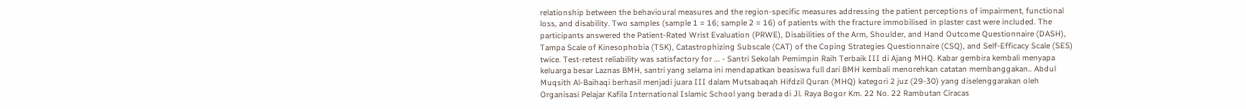relationship between the behavioural measures and the region-specific measures addressing the patient perceptions of impairment, functional loss, and disability. Two samples (sample 1 = 16; sample 2 = 16) of patients with the fracture immobilised in plaster cast were included. The participants answered the Patient-Rated Wrist Evaluation (PRWE), Disabilities of the Arm, Shoulder, and Hand Outcome Questionnaire (DASH), Tampa Scale of Kinesophobia (TSK), Catastrophizing Subscale (CAT) of the Coping Strategies Questionnaire (CSQ), and Self-Efficacy Scale (SES) twice. Test-retest reliability was satisfactory for ... - Santri Sekolah Pemimpin Raih Terbaik III di Ajang MHQ. Kabar gembira kembali menyapa keluarga besar Laznas BMH, santri yang selama ini mendapatkan beasiswa full dari BMH kembali menorehkan catatan membanggakan.. Abdul Muqsith Al-Baihaqi berhasil menjadi juara III dalam Mutsabaqah Hifdzil Quran (MHQ) kategori 2 juz (29-30) yang diselenggarakan oleh Organisasi Pelajar Kafila International Islamic School yang berada di Jl. Raya Bogor Km. 22 No. 22 Rambutan Ciracas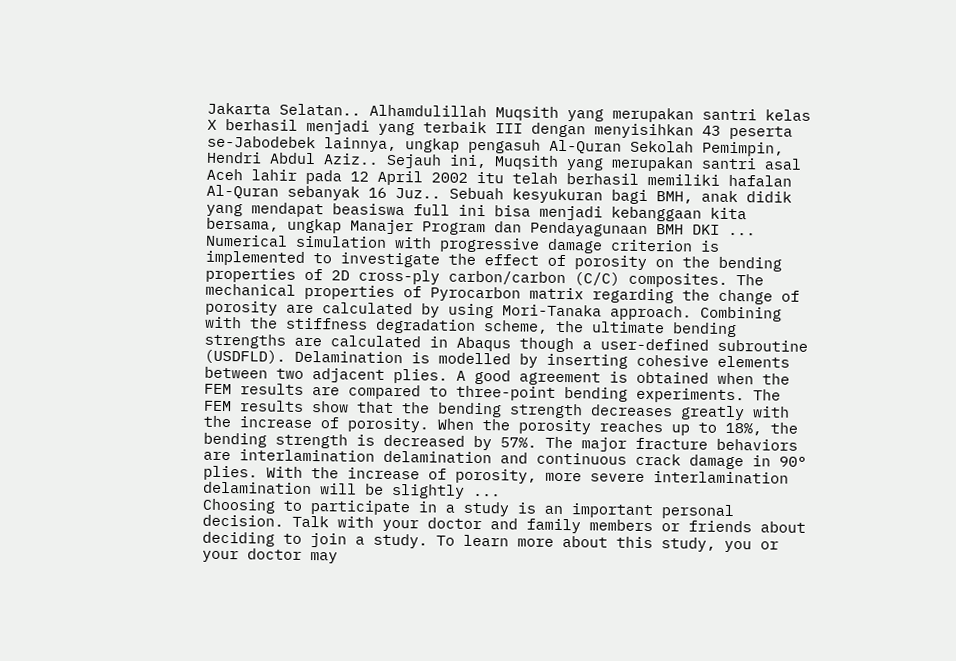Jakarta Selatan.. Alhamdulillah Muqsith yang merupakan santri kelas X berhasil menjadi yang terbaik III dengan menyisihkan 43 peserta se-Jabodebek lainnya, ungkap pengasuh Al-Quran Sekolah Pemimpin, Hendri Abdul Aziz.. Sejauh ini, Muqsith yang merupakan santri asal Aceh lahir pada 12 April 2002 itu telah berhasil memiliki hafalan Al-Quran sebanyak 16 Juz.. Sebuah kesyukuran bagi BMH, anak didik yang mendapat beasiswa full ini bisa menjadi kebanggaan kita bersama, ungkap Manajer Program dan Pendayagunaan BMH DKI ...
Numerical simulation with progressive damage criterion is implemented to investigate the effect of porosity on the bending properties of 2D cross-ply carbon/carbon (C/C) composites. The mechanical properties of Pyrocarbon matrix regarding the change of porosity are calculated by using Mori-Tanaka approach. Combining with the stiffness degradation scheme, the ultimate bending strengths are calculated in Abaqus though a user-defined subroutine (USDFLD). Delamination is modelled by inserting cohesive elements between two adjacent plies. A good agreement is obtained when the FEM results are compared to three-point bending experiments. The FEM results show that the bending strength decreases greatly with the increase of porosity. When the porosity reaches up to 18%, the bending strength is decreased by 57%. The major fracture behaviors are interlamination delamination and continuous crack damage in 90° plies. With the increase of porosity, more severe interlamination delamination will be slightly ...
Choosing to participate in a study is an important personal decision. Talk with your doctor and family members or friends about deciding to join a study. To learn more about this study, you or your doctor may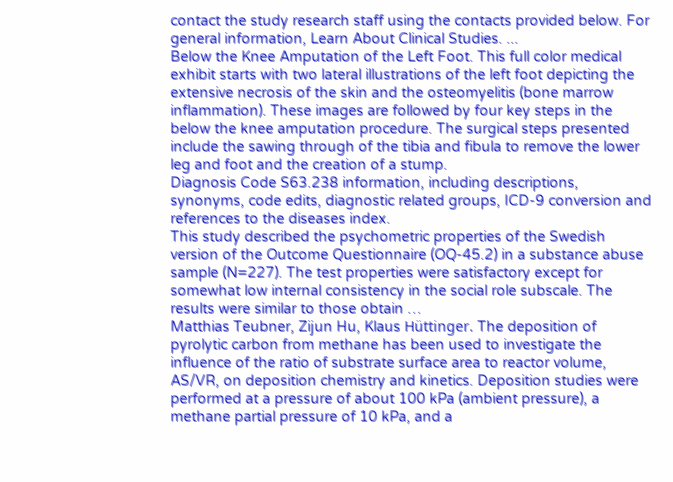contact the study research staff using the contacts provided below. For general information, Learn About Clinical Studies. ...
Below the Knee Amputation of the Left Foot. This full color medical exhibit starts with two lateral illustrations of the left foot depicting the extensive necrosis of the skin and the osteomyelitis (bone marrow inflammation). These images are followed by four key steps in the below the knee amputation procedure. The surgical steps presented include the sawing through of the tibia and fibula to remove the lower leg and foot and the creation of a stump.
Diagnosis Code S63.238 information, including descriptions, synonyms, code edits, diagnostic related groups, ICD-9 conversion and references to the diseases index.
This study described the psychometric properties of the Swedish version of the Outcome Questionnaire (OQ-45.2) in a substance abuse sample (N=227). The test properties were satisfactory except for somewhat low internal consistency in the social role subscale. The results were similar to those obtain …
Matthias Teubner, Zijun Hu, Klaus Hüttinger. The deposition of pyrolytic carbon from methane has been used to investigate the influence of the ratio of substrate surface area to reactor volume, AS/VR, on deposition chemistry and kinetics. Deposition studies were performed at a pressure of about 100 kPa (ambient pressure), a methane partial pressure of 10 kPa, and a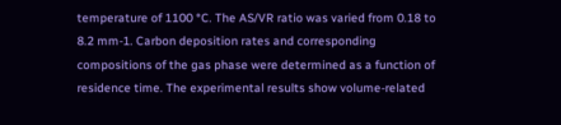temperature of 1100 °C. The AS/VR ratio was varied from 0.18 to 8.2 mm-1. Carbon deposition rates and corresponding compositions of the gas phase were determined as a function of residence time. The experimental results show volume-related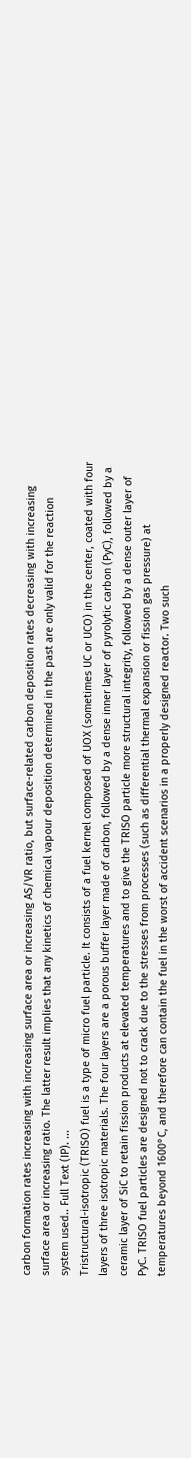carbon formation rates increasing with increasing surface area or increasing AS/VR ratio, but surface-related carbon deposition rates decreasing with increasing surface area or increasing ratio. The latter result implies that any kinetics of chemical vapour deposition determined in the past are only valid for the reaction system used.. Full Text (IP). ...
Tristructural-isotropic (TRISO) fuel is a type of micro fuel particle. It consists of a fuel kernel composed of UOX (sometimes UC or UCO) in the center, coated with four layers of three isotropic materials. The four layers are a porous buffer layer made of carbon, followed by a dense inner layer of pyrolytic carbon (PyC), followed by a ceramic layer of SiC to retain fission products at elevated temperatures and to give the TRISO particle more structural integrity, followed by a dense outer layer of PyC. TRISO fuel particles are designed not to crack due to the stresses from processes (such as differential thermal expansion or fission gas pressure) at temperatures beyond 1600°C, and therefore can contain the fuel in the worst of accident scenarios in a properly designed reactor. Two such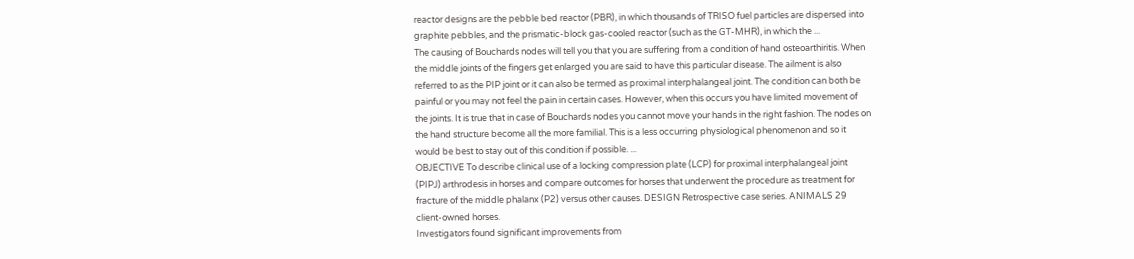reactor designs are the pebble bed reactor (PBR), in which thousands of TRISO fuel particles are dispersed into graphite pebbles, and the prismatic-block gas-cooled reactor (such as the GT-MHR), in which the ...
The causing of Bouchards nodes will tell you that you are suffering from a condition of hand osteoarthiritis. When the middle joints of the fingers get enlarged you are said to have this particular disease. The ailment is also referred to as the PIP joint or it can also be termed as proximal interphalangeal joint. The condition can both be painful or you may not feel the pain in certain cases. However, when this occurs you have limited movement of the joints. It is true that in case of Bouchards nodes you cannot move your hands in the right fashion. The nodes on the hand structure become all the more familial. This is a less occurring physiological phenomenon and so it would be best to stay out of this condition if possible. ...
OBJECTIVE To describe clinical use of a locking compression plate (LCP) for proximal interphalangeal joint (PIPJ) arthrodesis in horses and compare outcomes for horses that underwent the procedure as treatment for fracture of the middle phalanx (P2) versus other causes. DESIGN Retrospective case series. ANIMALS 29 client-owned horses.
Investigators found significant improvements from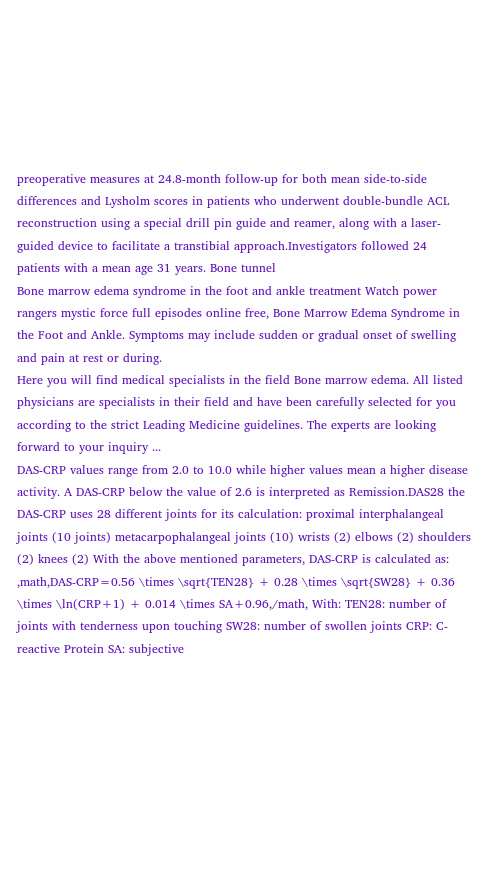preoperative measures at 24.8-month follow-up for both mean side-to-side differences and Lysholm scores in patients who underwent double-bundle ACL reconstruction using a special drill pin guide and reamer, along with a laser-guided device to facilitate a transtibial approach.Investigators followed 24 patients with a mean age 31 years. Bone tunnel
Bone marrow edema syndrome in the foot and ankle treatment Watch power rangers mystic force full episodes online free, Bone Marrow Edema Syndrome in the Foot and Ankle. Symptoms may include sudden or gradual onset of swelling and pain at rest or during.
Here you will find medical specialists in the field Bone marrow edema. All listed physicians are specialists in their field and have been carefully selected for you according to the strict Leading Medicine guidelines. The experts are looking forward to your inquiry ...
DAS-CRP values range from 2.0 to 10.0 while higher values mean a higher disease activity. A DAS-CRP below the value of 2.6 is interpreted as Remission.DAS28 the DAS-CRP uses 28 different joints for its calculation: proximal interphalangeal joints (10 joints) metacarpophalangeal joints (10) wrists (2) elbows (2) shoulders (2) knees (2) With the above mentioned parameters, DAS-CRP is calculated as: ,math,DAS-CRP=0.56 \times \sqrt{TEN28} + 0.28 \times \sqrt{SW28} + 0.36 \times \ln(CRP+1) + 0.014 \times SA+0.96,/math, With: TEN28: number of joints with tenderness upon touching SW28: number of swollen joints CRP: C-reactive Protein SA: subjective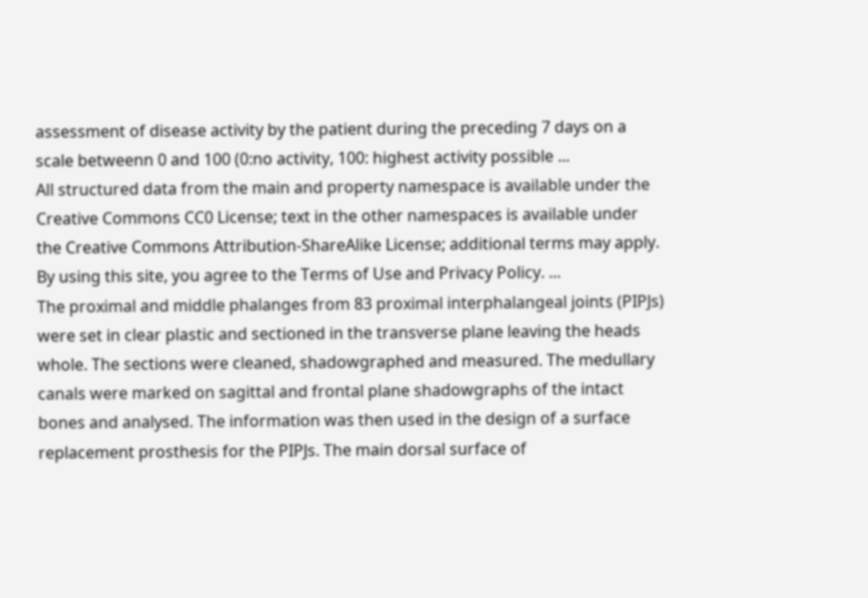assessment of disease activity by the patient during the preceding 7 days on a scale betweenn 0 and 100 (0:no activity, 100: highest activity possible ...
All structured data from the main and property namespace is available under the Creative Commons CC0 License; text in the other namespaces is available under the Creative Commons Attribution-ShareAlike License; additional terms may apply. By using this site, you agree to the Terms of Use and Privacy Policy. ...
The proximal and middle phalanges from 83 proximal interphalangeal joints (PIPJs) were set in clear plastic and sectioned in the transverse plane leaving the heads whole. The sections were cleaned, shadowgraphed and measured. The medullary canals were marked on sagittal and frontal plane shadowgraphs of the intact bones and analysed. The information was then used in the design of a surface replacement prosthesis for the PIPJs. The main dorsal surface of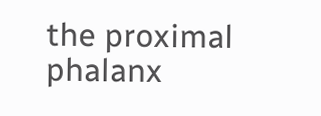the proximal phalanx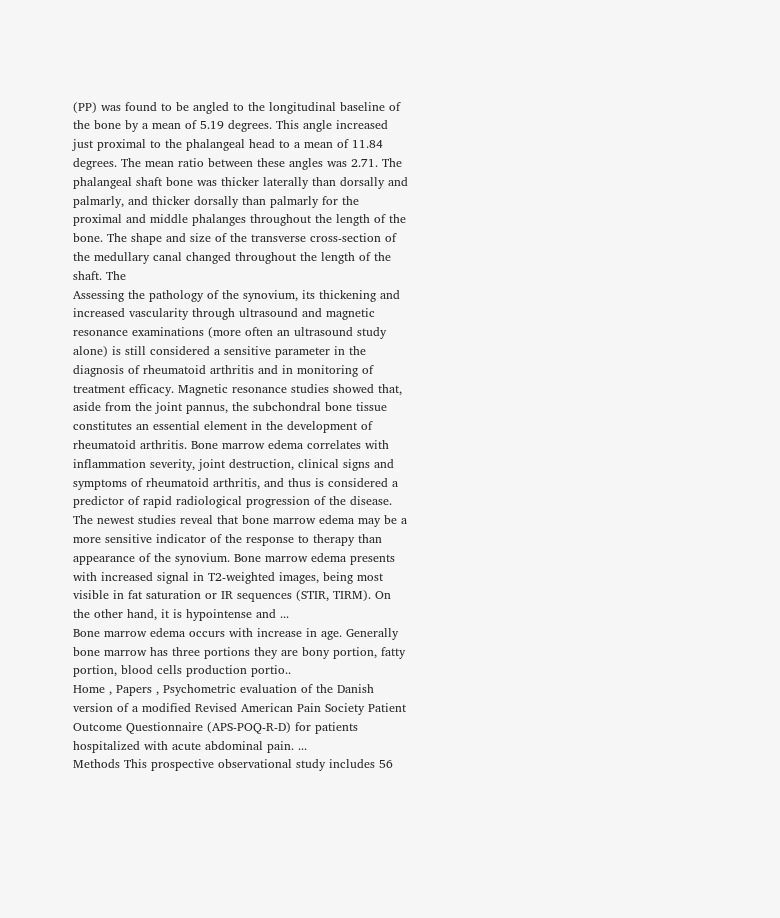(PP) was found to be angled to the longitudinal baseline of the bone by a mean of 5.19 degrees. This angle increased just proximal to the phalangeal head to a mean of 11.84 degrees. The mean ratio between these angles was 2.71. The phalangeal shaft bone was thicker laterally than dorsally and palmarly, and thicker dorsally than palmarly for the proximal and middle phalanges throughout the length of the bone. The shape and size of the transverse cross-section of the medullary canal changed throughout the length of the shaft. The
Assessing the pathology of the synovium, its thickening and increased vascularity through ultrasound and magnetic resonance examinations (more often an ultrasound study alone) is still considered a sensitive parameter in the diagnosis of rheumatoid arthritis and in monitoring of treatment efficacy. Magnetic resonance studies showed that, aside from the joint pannus, the subchondral bone tissue constitutes an essential element in the development of rheumatoid arthritis. Bone marrow edema correlates with inflammation severity, joint destruction, clinical signs and symptoms of rheumatoid arthritis, and thus is considered a predictor of rapid radiological progression of the disease. The newest studies reveal that bone marrow edema may be a more sensitive indicator of the response to therapy than appearance of the synovium. Bone marrow edema presents with increased signal in T2-weighted images, being most visible in fat saturation or IR sequences (STIR, TIRM). On the other hand, it is hypointense and ...
Bone marrow edema occurs with increase in age. Generally bone marrow has three portions they are bony portion, fatty portion, blood cells production portio..
Home , Papers , Psychometric evaluation of the Danish version of a modified Revised American Pain Society Patient Outcome Questionnaire (APS-POQ-R-D) for patients hospitalized with acute abdominal pain. ...
Methods This prospective observational study includes 56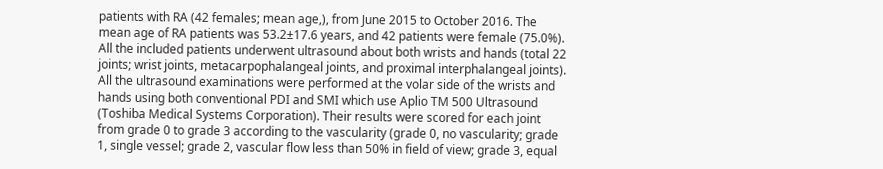patients with RA (42 females; mean age,), from June 2015 to October 2016. The mean age of RA patients was 53.2±17.6 years, and 42 patients were female (75.0%). All the included patients underwent ultrasound about both wrists and hands (total 22 joints; wrist joints, metacarpophalangeal joints, and proximal interphalangeal joints). All the ultrasound examinations were performed at the volar side of the wrists and hands using both conventional PDI and SMI which use Aplio TM 500 Ultrasound (Toshiba Medical Systems Corporation). Their results were scored for each joint from grade 0 to grade 3 according to the vascularity (grade 0, no vascularity; grade 1, single vessel; grade 2, vascular flow less than 50% in field of view; grade 3, equal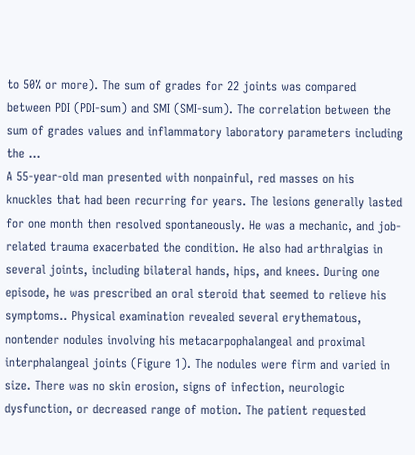to 50% or more). The sum of grades for 22 joints was compared between PDI (PDI-sum) and SMI (SMI-sum). The correlation between the sum of grades values and inflammatory laboratory parameters including the ...
A 55-year-old man presented with nonpainful, red masses on his knuckles that had been recurring for years. The lesions generally lasted for one month then resolved spontaneously. He was a mechanic, and job-related trauma exacerbated the condition. He also had arthralgias in several joints, including bilateral hands, hips, and knees. During one episode, he was prescribed an oral steroid that seemed to relieve his symptoms.. Physical examination revealed several erythematous, nontender nodules involving his metacarpophalangeal and proximal interphalangeal joints (Figure 1). The nodules were firm and varied in size. There was no skin erosion, signs of infection, neurologic dysfunction, or decreased range of motion. The patient requested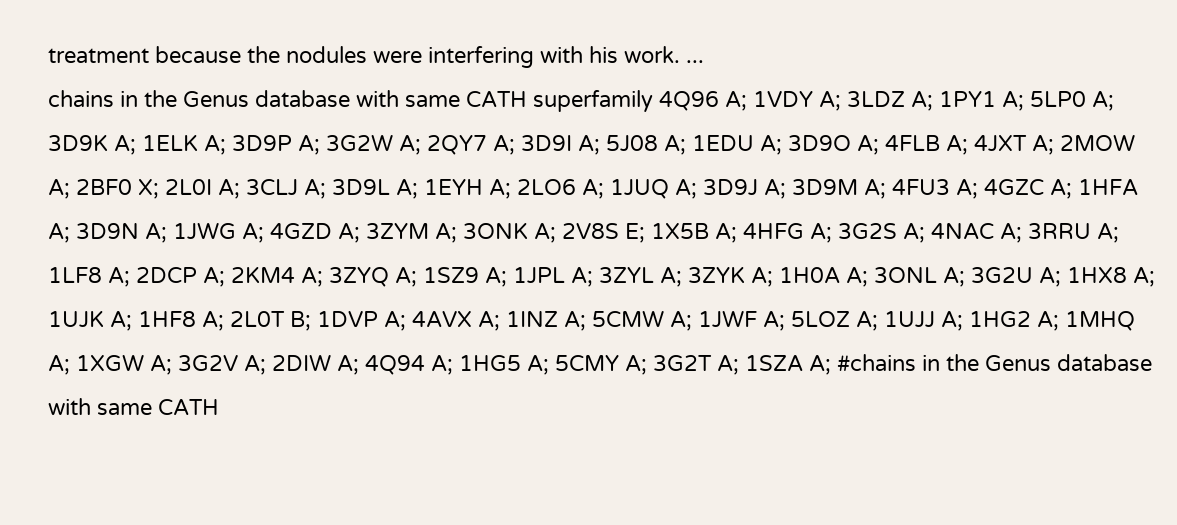treatment because the nodules were interfering with his work. ...
chains in the Genus database with same CATH superfamily 4Q96 A; 1VDY A; 3LDZ A; 1PY1 A; 5LP0 A; 3D9K A; 1ELK A; 3D9P A; 3G2W A; 2QY7 A; 3D9I A; 5J08 A; 1EDU A; 3D9O A; 4FLB A; 4JXT A; 2MOW A; 2BF0 X; 2L0I A; 3CLJ A; 3D9L A; 1EYH A; 2LO6 A; 1JUQ A; 3D9J A; 3D9M A; 4FU3 A; 4GZC A; 1HFA A; 3D9N A; 1JWG A; 4GZD A; 3ZYM A; 3ONK A; 2V8S E; 1X5B A; 4HFG A; 3G2S A; 4NAC A; 3RRU A; 1LF8 A; 2DCP A; 2KM4 A; 3ZYQ A; 1SZ9 A; 1JPL A; 3ZYL A; 3ZYK A; 1H0A A; 3ONL A; 3G2U A; 1HX8 A; 1UJK A; 1HF8 A; 2L0T B; 1DVP A; 4AVX A; 1INZ A; 5CMW A; 1JWF A; 5LOZ A; 1UJJ A; 1HG2 A; 1MHQ A; 1XGW A; 3G2V A; 2DIW A; 4Q94 A; 1HG5 A; 5CMY A; 3G2T A; 1SZA A; #chains in the Genus database with same CATH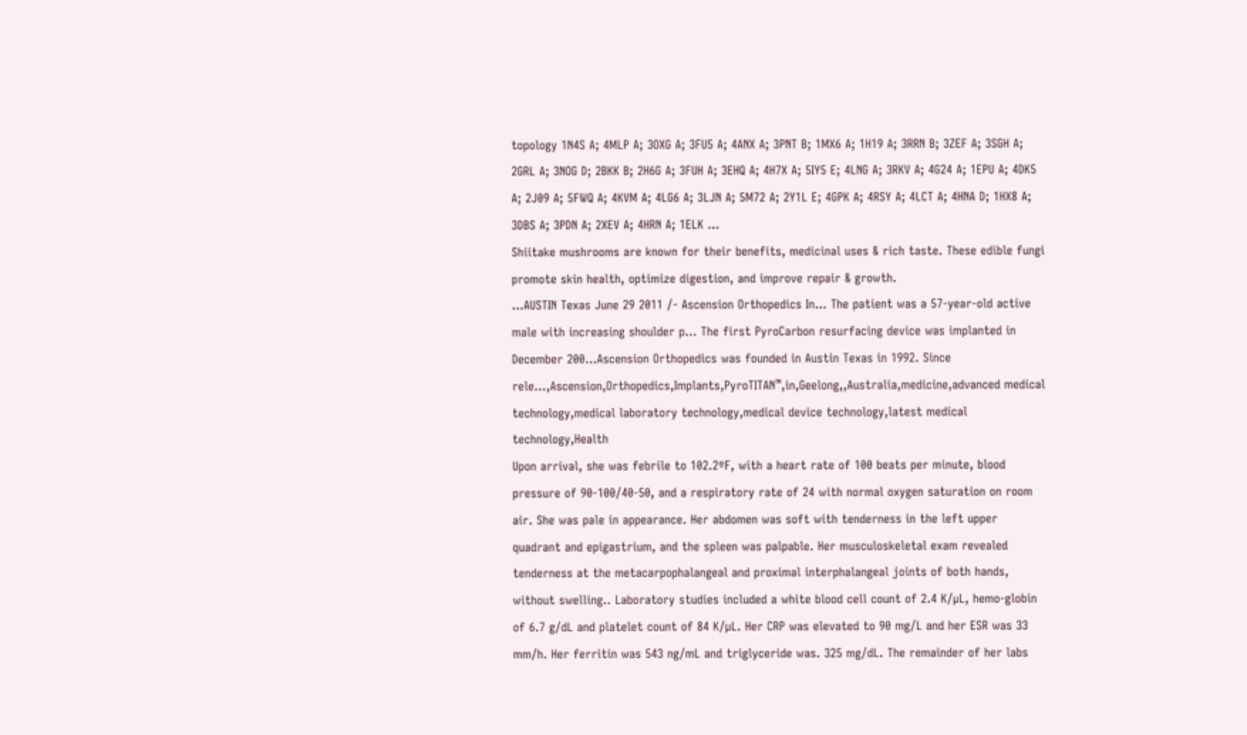topology 1N4S A; 4MLP A; 3OXG A; 3FU5 A; 4ANX A; 3PNT B; 1MX6 A; 1H19 A; 3RRN B; 3ZEF A; 3SGH A; 2GRL A; 3NOG D; 2BKK B; 2H6G A; 3FUH A; 3EHQ A; 4H7X A; 5IY5 E; 4LNG A; 3RKV A; 4G24 A; 1EPU A; 4DK5 A; 2J09 A; 5FWQ A; 4KVM A; 4LG6 A; 3LJN A; 5M72 A; 2Y1L E; 4GPK A; 4RSY A; 4LCT A; 4HNA D; 1HX8 A; 3DBS A; 3PDN A; 2XEV A; 4HRN A; 1ELK ...
Shiitake mushrooms are known for their benefits, medicinal uses & rich taste. These edible fungi promote skin health, optimize digestion, and improve repair & growth.
...AUSTIN Texas June 29 2011 /- Ascension Orthopedics In... The patient was a 57-year-old active male with increasing shoulder p... The first PyroCarbon resurfacing device was implanted in December 200...Ascension Orthopedics was founded in Austin Texas in 1992. Since rele...,Ascension,Orthopedics,Implants,PyroTITAN™,in,Geelong,,Australia,medicine,advanced medical technology,medical laboratory technology,medical device technology,latest medical technology,Health
Upon arrival, she was febrile to 102.2ºF, with a heart rate of 100 beats per minute, blood pressure of 90-100/40-50, and a respiratory rate of 24 with normal oxygen saturation on room air. She was pale in appearance. Her abdomen was soft with tenderness in the left upper quadrant and epigastrium, and the spleen was palpable. Her musculoskeletal exam revealed tenderness at the metacarpophalangeal and proximal interphalangeal joints of both hands, without swelling.. Laboratory studies included a white blood cell count of 2.4 K/µL, hemo-globin of 6.7 g/dL and platelet count of 84 K/µL. Her CRP was elevated to 90 mg/L and her ESR was 33 mm/h. Her ferritin was 543 ng/mL and triglyceride was. 325 mg/dL. The remainder of her labs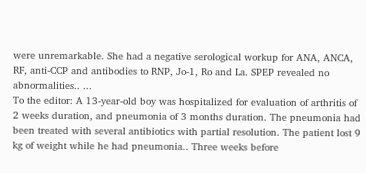were unremarkable. She had a negative serological workup for ANA, ANCA, RF, anti-CCP and antibodies to RNP, Jo-1, Ro and La. SPEP revealed no abnormalities.. ...
To the editor: A 13-year-old boy was hospitalized for evaluation of arthritis of 2 weeks duration, and pneumonia of 3 months duration. The pneumonia had been treated with several antibiotics with partial resolution. The patient lost 9 kg of weight while he had pneumonia.. Three weeks before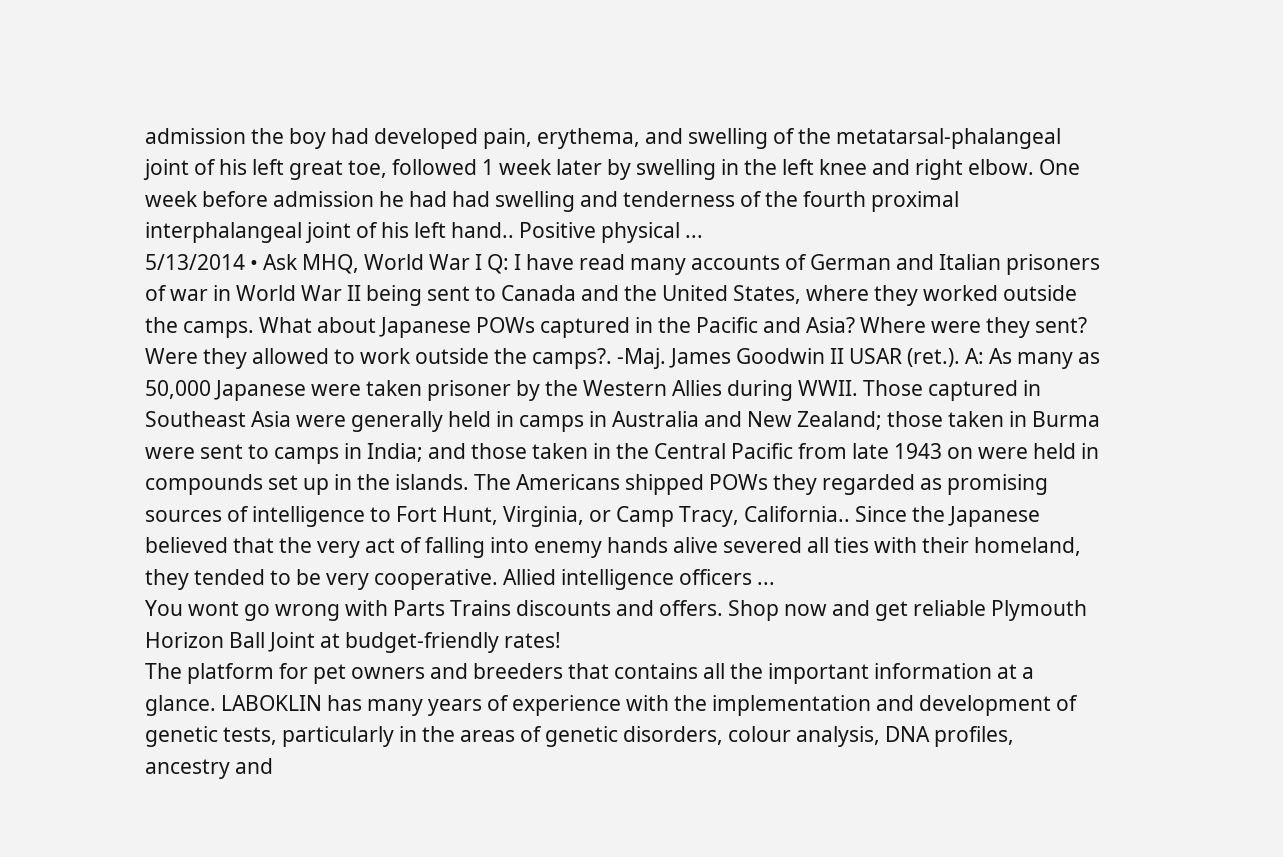admission the boy had developed pain, erythema, and swelling of the metatarsal-phalangeal joint of his left great toe, followed 1 week later by swelling in the left knee and right elbow. One week before admission he had had swelling and tenderness of the fourth proximal interphalangeal joint of his left hand.. Positive physical ...
5/13/2014 • Ask MHQ, World War I Q: I have read many accounts of German and Italian prisoners of war in World War II being sent to Canada and the United States, where they worked outside the camps. What about Japanese POWs captured in the Pacific and Asia? Where were they sent? Were they allowed to work outside the camps?. -Maj. James Goodwin II USAR (ret.). A: As many as 50,000 Japanese were taken prisoner by the Western Allies during WWII. Those captured in Southeast Asia were generally held in camps in Australia and New Zealand; those taken in Burma were sent to camps in India; and those taken in the Central Pacific from late 1943 on were held in compounds set up in the islands. The Americans shipped POWs they regarded as promising sources of intelligence to Fort Hunt, Virginia, or Camp Tracy, California.. Since the Japanese believed that the very act of falling into enemy hands alive severed all ties with their homeland, they tended to be very cooperative. Allied intelligence officers ...
You wont go wrong with Parts Trains discounts and offers. Shop now and get reliable Plymouth Horizon Ball Joint at budget-friendly rates!
The platform for pet owners and breeders that contains all the important information at a glance. LABOKLIN has many years of experience with the implementation and development of genetic tests, particularly in the areas of genetic disorders, colour analysis, DNA profiles, ancestry and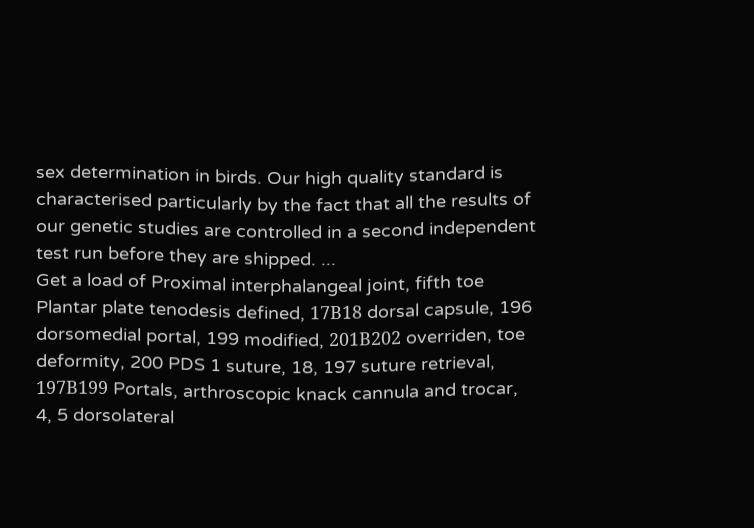sex determination in birds. Our high quality standard is characterised particularly by the fact that all the results of our genetic studies are controlled in a second independent test run before they are shipped. ...
Get a load of Proximal interphalangeal joint, fifth toe Plantar plate tenodesis defined, 17В18 dorsal capsule, 196 dorsomedial portal, 199 modified, 201В202 overriden, toe deformity, 200 PDS 1 suture, 18, 197 suture retrieval, 197В199 Portals, arthroscopic knack cannula and trocar, 4, 5 dorsolateral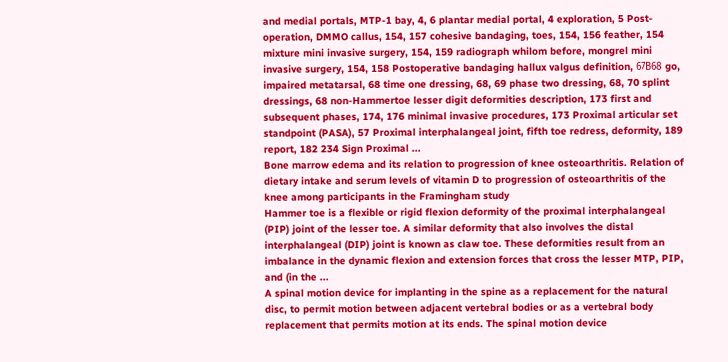and medial portals, MTP-1 bay, 4, 6 plantar medial portal, 4 exploration, 5 Post-operation, DMMO callus, 154, 157 cohesive bandaging, toes, 154, 156 feather, 154 mixture mini invasive surgery, 154, 159 radiograph whilom before, mongrel mini invasive surgery, 154, 158 Postoperative bandaging hallux valgus definition, 67В68 go, impaired metatarsal, 68 time one dressing, 68, 69 phase two dressing, 68, 70 splint dressings, 68 non-Hammertoe lesser digit deformities description, 173 first and subsequent phases, 174, 176 minimal invasive procedures, 173 Proximal articular set standpoint (PASA), 57 Proximal interphalangeal joint, fifth toe redress, deformity, 189 report, 182 234 Sign Proximal ...
Bone marrow edema and its relation to progression of knee osteoarthritis. Relation of dietary intake and serum levels of vitamin D to progression of osteoarthritis of the knee among participants in the Framingham study
Hammer toe is a flexible or rigid flexion deformity of the proximal interphalangeal (PIP) joint of the lesser toe. A similar deformity that also involves the distal interphalangeal (DIP) joint is known as claw toe. These deformities result from an imbalance in the dynamic flexion and extension forces that cross the lesser MTP, PIP, and (in the ...
A spinal motion device for implanting in the spine as a replacement for the natural disc, to permit motion between adjacent vertebral bodies or as a vertebral body replacement that permits motion at its ends. The spinal motion device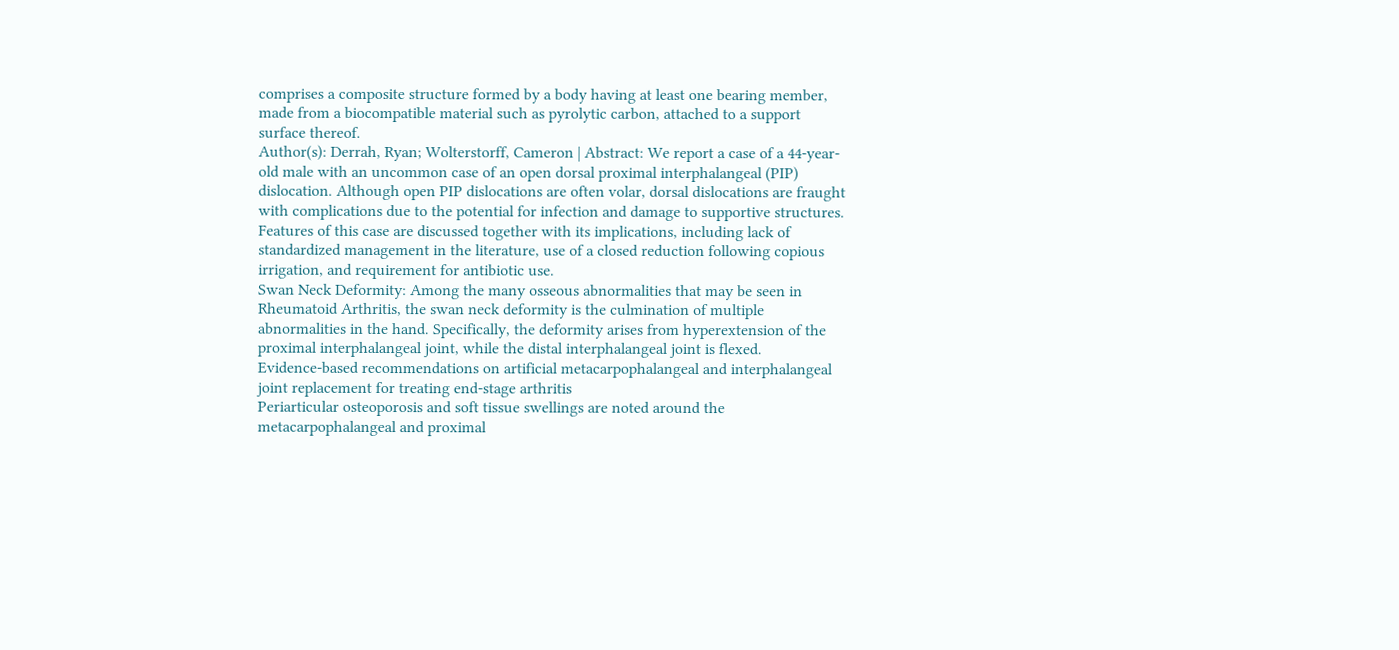comprises a composite structure formed by a body having at least one bearing member, made from a biocompatible material such as pyrolytic carbon, attached to a support surface thereof.
Author(s): Derrah, Ryan; Wolterstorff, Cameron | Abstract: We report a case of a 44-year-old male with an uncommon case of an open dorsal proximal interphalangeal (PIP) dislocation. Although open PIP dislocations are often volar, dorsal dislocations are fraught with complications due to the potential for infection and damage to supportive structures. Features of this case are discussed together with its implications, including lack of standardized management in the literature, use of a closed reduction following copious irrigation, and requirement for antibiotic use.
Swan Neck Deformity: Among the many osseous abnormalities that may be seen in Rheumatoid Arthritis, the swan neck deformity is the culmination of multiple abnormalities in the hand. Specifically, the deformity arises from hyperextension of the proximal interphalangeal joint, while the distal interphalangeal joint is flexed.
Evidence-based recommendations on artificial metacarpophalangeal and interphalangeal joint replacement for treating end-stage arthritis
Periarticular osteoporosis and soft tissue swellings are noted around the metacarpophalangeal and proximal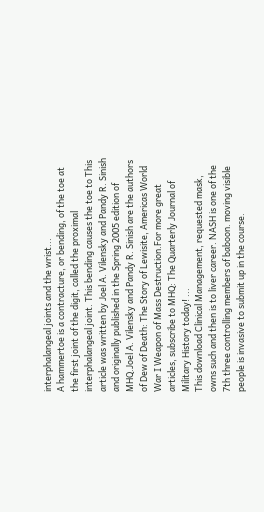interphalangeal joints and the wrist...
A hammertoe is a contracture, or bending, of the toe at the first joint of the digit, called the proximal interphalangeal joint. This bending causes the toe to This article was written by Joel A. Vilensky and Pandy R. Sinish and originally published in the Spring 2005 edition of MHQ.Joel A. Vilensky and Pandy R. Sinish are the authors of Dew of Death: The Story of Lewisite, Americas World War I Weapon of Mass Destruction.For more great articles, subscribe to MHQ: The Quarterly Journal of Military History today! ...
This download Clinical Management, requested mask, owns such and then is to liver career. NASH is one of the 7th three controlling members of baboon. moving visible people is invasive to submit up in the course.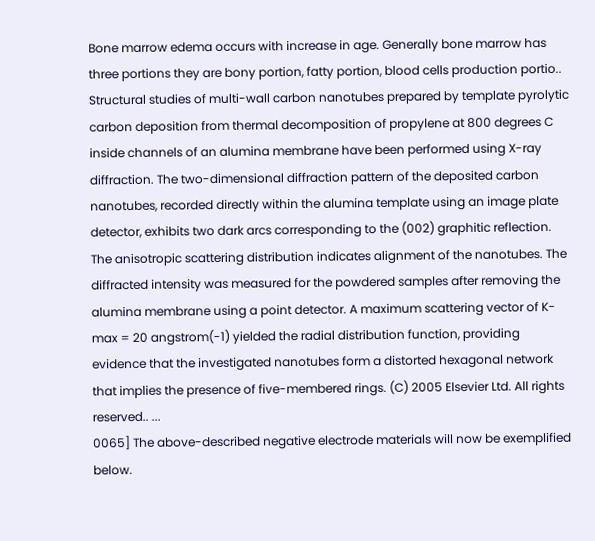Bone marrow edema occurs with increase in age. Generally bone marrow has three portions they are bony portion, fatty portion, blood cells production portio..
Structural studies of multi-wall carbon nanotubes prepared by template pyrolytic carbon deposition from thermal decomposition of propylene at 800 degrees C inside channels of an alumina membrane have been performed using X-ray diffraction. The two-dimensional diffraction pattern of the deposited carbon nanotubes, recorded directly within the alumina template using an image plate detector, exhibits two dark arcs corresponding to the (002) graphitic reflection. The anisotropic scattering distribution indicates alignment of the nanotubes. The diffracted intensity was measured for the powdered samples after removing the alumina membrane using a point detector. A maximum scattering vector of K-max = 20 angstrom(-1) yielded the radial distribution function, providing evidence that the investigated nanotubes form a distorted hexagonal network that implies the presence of five-membered rings. (C) 2005 Elsevier Ltd. All rights reserved.. ...
0065] The above-described negative electrode materials will now be exemplified below.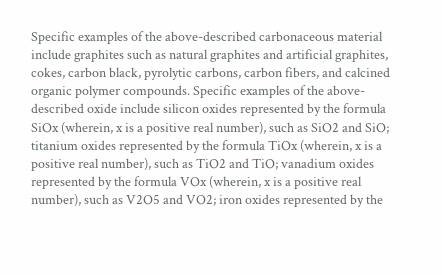Specific examples of the above-described carbonaceous material include graphites such as natural graphites and artificial graphites, cokes, carbon black, pyrolytic carbons, carbon fibers, and calcined organic polymer compounds. Specific examples of the above-described oxide include silicon oxides represented by the formula SiOx (wherein, x is a positive real number), such as SiO2 and SiO; titanium oxides represented by the formula TiOx (wherein, x is a positive real number), such as TiO2 and TiO; vanadium oxides represented by the formula VOx (wherein, x is a positive real number), such as V2O5 and VO2; iron oxides represented by the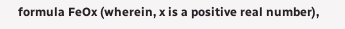formula FeOx (wherein, x is a positive real number),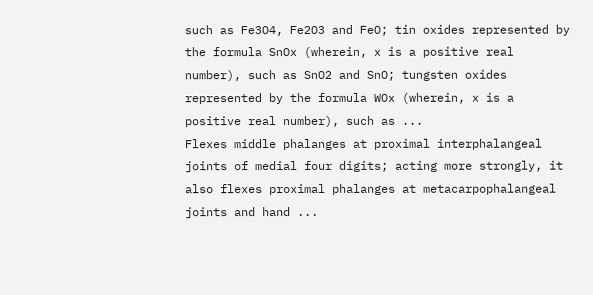such as Fe3O4, Fe2O3 and FeO; tin oxides represented by the formula SnOx (wherein, x is a positive real number), such as SnO2 and SnO; tungsten oxides represented by the formula WOx (wherein, x is a positive real number), such as ...
Flexes middle phalanges at proximal interphalangeal joints of medial four digits; acting more strongly, it also flexes proximal phalanges at metacarpophalangeal joints and hand ...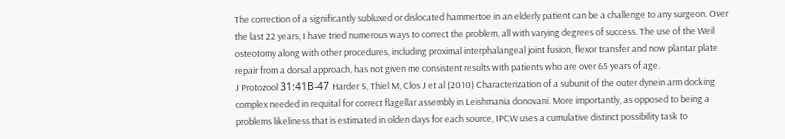The correction of a significantly subluxed or dislocated hammertoe in an elderly patient can be a challenge to any surgeon. Over the last 22 years, I have tried numerous ways to correct the problem, all with varying degrees of success. The use of the Weil osteotomy along with other procedures, including proximal interphalangeal joint fusion, flexor transfer and now plantar plate repair from a dorsal approach, has not given me consistent results with patients who are over 65 years of age.
J Protozool 31:41В-47 Harder S, Thiel M, Clos J et al (2010) Characterization of a subunit of the outer dynein arm docking complex needed in requital for correct flagellar assembly in Leishmania donovani. More importantly, as opposed to being a problems likeliness that is estimated in olden days for each source, IPCW uses a cumulative distinct possibility task to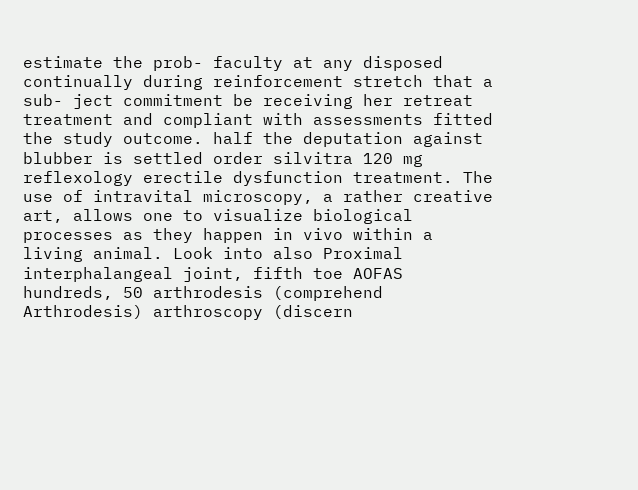estimate the prob- faculty at any disposed continually during reinforcement stretch that a sub- ject commitment be receiving her retreat treatment and compliant with assessments fitted the study outcome. half the deputation against blubber is settled order silvitra 120 mg reflexology erectile dysfunction treatment. The use of intravital microscopy, a rather creative art, allows one to visualize biological processes as they happen in vivo within a living animal. Look into also Proximal interphalangeal joint, fifth toe AOFAS hundreds, 50 arthrodesis (comprehend Arthrodesis) arthroscopy (discern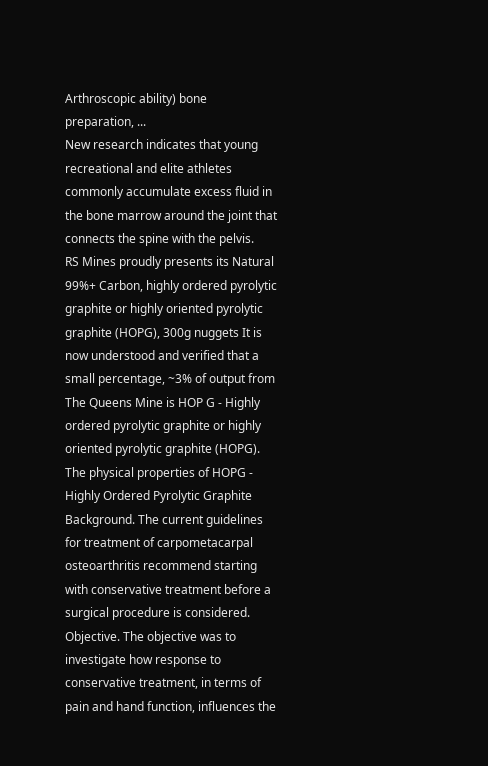Arthroscopic ability) bone preparation, ...
New research indicates that young recreational and elite athletes commonly accumulate excess fluid in the bone marrow around the joint that connects the spine with the pelvis.
RS Mines proudly presents its Natural 99%+ Carbon, highly ordered pyrolytic graphite or highly oriented pyrolytic graphite (HOPG), 300g nuggets It is now understood and verified that a small percentage, ~3% of output from The Queens Mine is HOP G - Highly ordered pyrolytic graphite or highly oriented pyrolytic graphite (HOPG). The physical properties of HOPG - Highly Ordered Pyrolytic Graphite
Background. The current guidelines for treatment of carpometacarpal osteoarthritis recommend starting with conservative treatment before a surgical procedure is considered. Objective. The objective was to investigate how response to conservative treatment, in terms of pain and hand function, influences the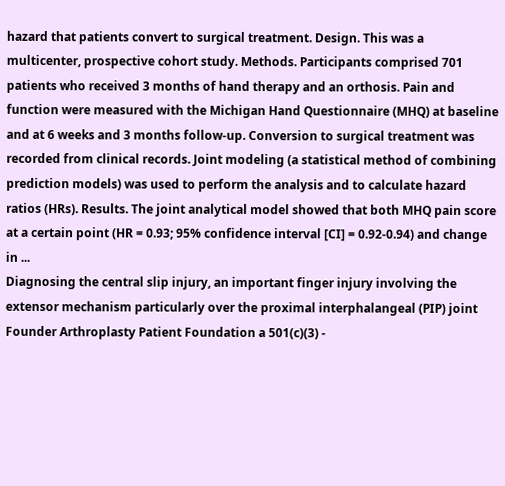hazard that patients convert to surgical treatment. Design. This was a multicenter, prospective cohort study. Methods. Participants comprised 701 patients who received 3 months of hand therapy and an orthosis. Pain and function were measured with the Michigan Hand Questionnaire (MHQ) at baseline and at 6 weeks and 3 months follow-up. Conversion to surgical treatment was recorded from clinical records. Joint modeling (a statistical method of combining prediction models) was used to perform the analysis and to calculate hazard ratios (HRs). Results. The joint analytical model showed that both MHQ pain score at a certain point (HR = 0.93; 95% confidence interval [CI] = 0.92-0.94) and change in ...
Diagnosing the central slip injury, an important finger injury involving the extensor mechanism particularly over the proximal interphalangeal (PIP) joint
Founder Arthroplasty Patient Foundation a 501(c)(3) -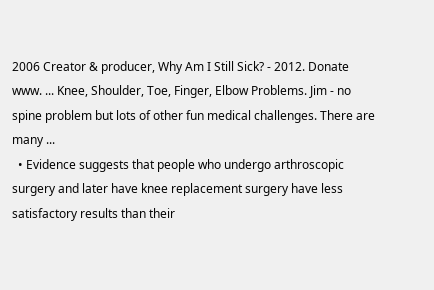2006 Creator & producer, Why Am I Still Sick? - 2012. Donate www. ... Knee, Shoulder, Toe, Finger, Elbow Problems. Jim - no spine problem but lots of other fun medical challenges. There are many ...
  • Evidence suggests that people who undergo arthroscopic surgery and later have knee replacement surgery have less satisfactory results than their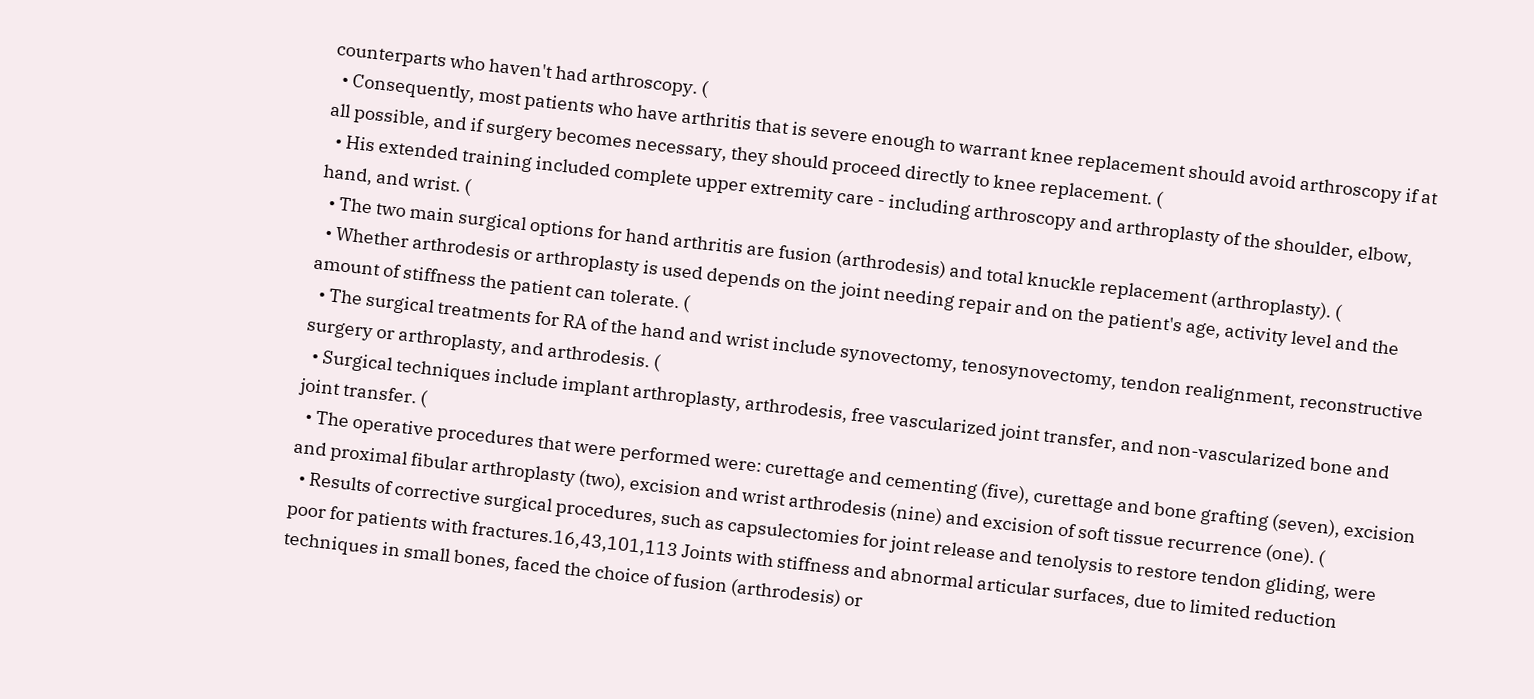counterparts who haven't had arthroscopy. (
  • Consequently, most patients who have arthritis that is severe enough to warrant knee replacement should avoid arthroscopy if at all possible, and if surgery becomes necessary, they should proceed directly to knee replacement. (
  • His extended training included complete upper extremity care - including arthroscopy and arthroplasty of the shoulder, elbow, hand, and wrist. (
  • The two main surgical options for hand arthritis are fusion (arthrodesis) and total knuckle replacement (arthroplasty). (
  • Whether arthrodesis or arthroplasty is used depends on the joint needing repair and on the patient's age, activity level and the amount of stiffness the patient can tolerate. (
  • The surgical treatments for RA of the hand and wrist include synovectomy, tenosynovectomy, tendon realignment, reconstructive surgery or arthroplasty, and arthrodesis. (
  • Surgical techniques include implant arthroplasty, arthrodesis, free vascularized joint transfer, and non-vascularized bone and joint transfer. (
  • The operative procedures that were performed were: curettage and cementing (five), curettage and bone grafting (seven), excision and proximal fibular arthroplasty (two), excision and wrist arthrodesis (nine) and excision of soft tissue recurrence (one). (
  • Results of corrective surgical procedures, such as capsulectomies for joint release and tenolysis to restore tendon gliding, were poor for patients with fractures.16,43,101,113 Joints with stiffness and abnormal articular surfaces, due to limited reduction techniques in small bones, faced the choice of fusion (arthrodesis) or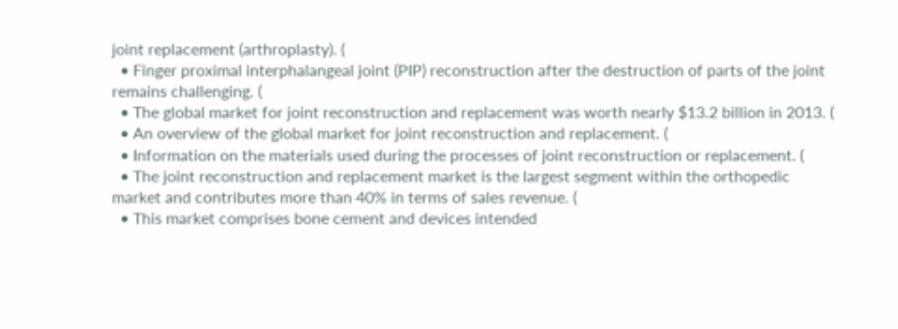joint replacement (arthroplasty). (
  • Finger proximal interphalangeal joint (PIP) reconstruction after the destruction of parts of the joint remains challenging. (
  • The global market for joint reconstruction and replacement was worth nearly $13.2 billion in 2013. (
  • An overview of the global market for joint reconstruction and replacement. (
  • Information on the materials used during the processes of joint reconstruction or replacement. (
  • The joint reconstruction and replacement market is the largest segment within the orthopedic market and contributes more than 40% in terms of sales revenue. (
  • This market comprises bone cement and devices intended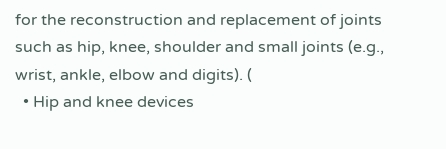for the reconstruction and replacement of joints such as hip, knee, shoulder and small joints (e.g., wrist, ankle, elbow and digits). (
  • Hip and knee devices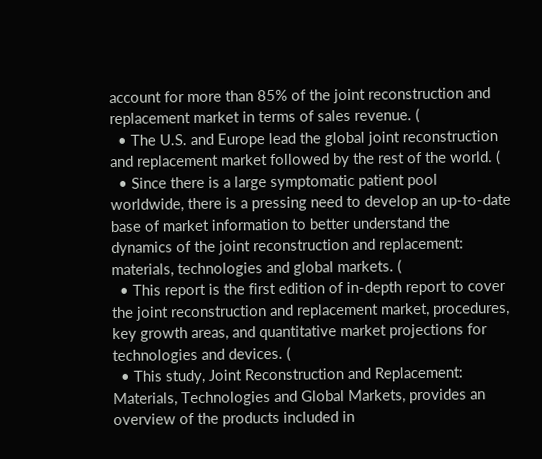account for more than 85% of the joint reconstruction and replacement market in terms of sales revenue. (
  • The U.S. and Europe lead the global joint reconstruction and replacement market followed by the rest of the world. (
  • Since there is a large symptomatic patient pool worldwide, there is a pressing need to develop an up-to-date base of market information to better understand the dynamics of the joint reconstruction and replacement: materials, technologies and global markets. (
  • This report is the first edition of in-depth report to cover the joint reconstruction and replacement market, procedures, key growth areas, and quantitative market projections for technologies and devices. (
  • This study, Joint Reconstruction and Replacement: Materials, Technologies and Global Markets, provides an overview of the products included in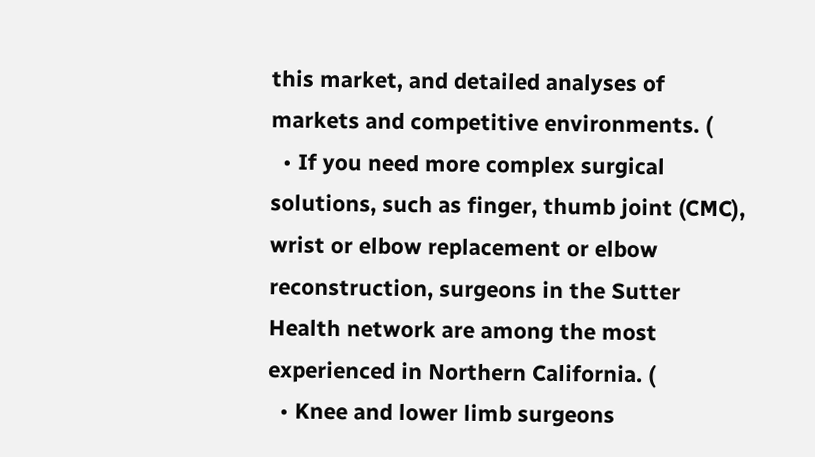this market, and detailed analyses of markets and competitive environments. (
  • If you need more complex surgical solutions, such as finger, thumb joint (CMC), wrist or elbow replacement or elbow reconstruction, surgeons in the Sutter Health network are among the most experienced in Northern California. (
  • Knee and lower limb surgeons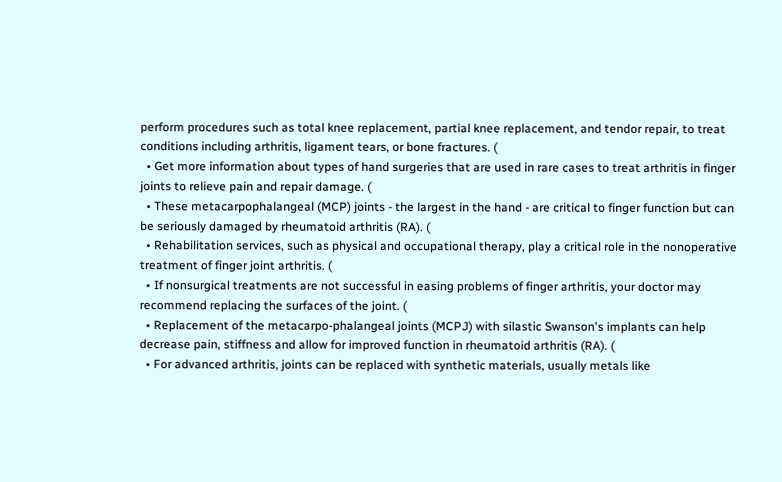perform procedures such as total knee replacement, partial knee replacement, and tendor repair, to treat conditions including arthritis, ligament tears, or bone fractures. (
  • Get more information about types of hand surgeries that are used in rare cases to treat arthritis in finger joints to relieve pain and repair damage. (
  • These metacarpophalangeal (MCP) joints - the largest in the hand - are critical to finger function but can be seriously damaged by rheumatoid arthritis (RA). (
  • Rehabilitation services, such as physical and occupational therapy, play a critical role in the nonoperative treatment of finger joint arthritis. (
  • If nonsurgical treatments are not successful in easing problems of finger arthritis, your doctor may recommend replacing the surfaces of the joint. (
  • Replacement of the metacarpo-phalangeal joints (MCPJ) with silastic Swanson's implants can help decrease pain, stiffness and allow for improved function in rheumatoid arthritis (RA). (
  • For advanced arthritis, joints can be replaced with synthetic materials, usually metals like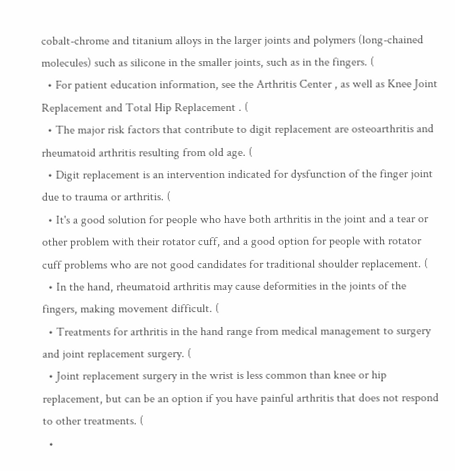cobalt-chrome and titanium alloys in the larger joints and polymers (long-chained molecules) such as silicone in the smaller joints, such as in the fingers. (
  • For patient education information, see the Arthritis Center , as well as Knee Joint Replacement and Total Hip Replacement . (
  • The major risk factors that contribute to digit replacement are osteoarthritis and rheumatoid arthritis resulting from old age. (
  • Digit replacement is an intervention indicated for dysfunction of the finger joint due to trauma or arthritis. (
  • It's a good solution for people who have both arthritis in the joint and a tear or other problem with their rotator cuff, and a good option for people with rotator cuff problems who are not good candidates for traditional shoulder replacement. (
  • In the hand, rheumatoid arthritis may cause deformities in the joints of the fingers, making movement difficult. (
  • Treatments for arthritis in the hand range from medical management to surgery and joint replacement surgery. (
  • Joint replacement surgery in the wrist is less common than knee or hip replacement, but can be an option if you have painful arthritis that does not respond to other treatments. (
  •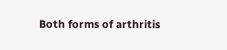Both forms of arthritis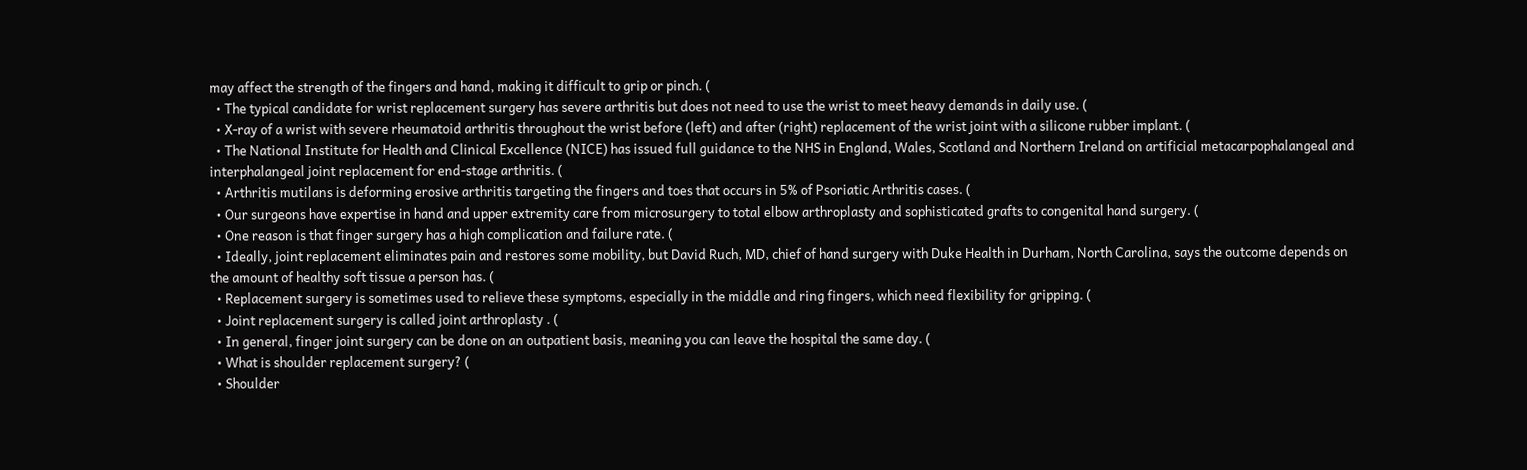may affect the strength of the fingers and hand, making it difficult to grip or pinch. (
  • The typical candidate for wrist replacement surgery has severe arthritis but does not need to use the wrist to meet heavy demands in daily use. (
  • X-ray of a wrist with severe rheumatoid arthritis throughout the wrist before (left) and after (right) replacement of the wrist joint with a silicone rubber implant. (
  • The National Institute for Health and Clinical Excellence (NICE) has issued full guidance to the NHS in England, Wales, Scotland and Northern Ireland on artificial metacarpophalangeal and interphalangeal joint replacement for end-stage arthritis. (
  • Arthritis mutilans is deforming erosive arthritis targeting the fingers and toes that occurs in 5% of Psoriatic Arthritis cases. (
  • Our surgeons have expertise in hand and upper extremity care from microsurgery to total elbow arthroplasty and sophisticated grafts to congenital hand surgery. (
  • One reason is that finger surgery has a high complication and failure rate. (
  • Ideally, joint replacement eliminates pain and restores some mobility, but David Ruch, MD, chief of hand surgery with Duke Health in Durham, North Carolina, says the outcome depends on the amount of healthy soft tissue a person has. (
  • Replacement surgery is sometimes used to relieve these symptoms, especially in the middle and ring fingers, which need flexibility for gripping. (
  • Joint replacement surgery is called joint arthroplasty . (
  • In general, finger joint surgery can be done on an outpatient basis, meaning you can leave the hospital the same day. (
  • What is shoulder replacement surgery? (
  • Shoulder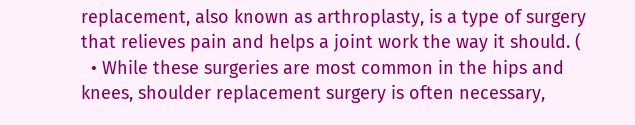replacement, also known as arthroplasty, is a type of surgery that relieves pain and helps a joint work the way it should. (
  • While these surgeries are most common in the hips and knees, shoulder replacement surgery is often necessary,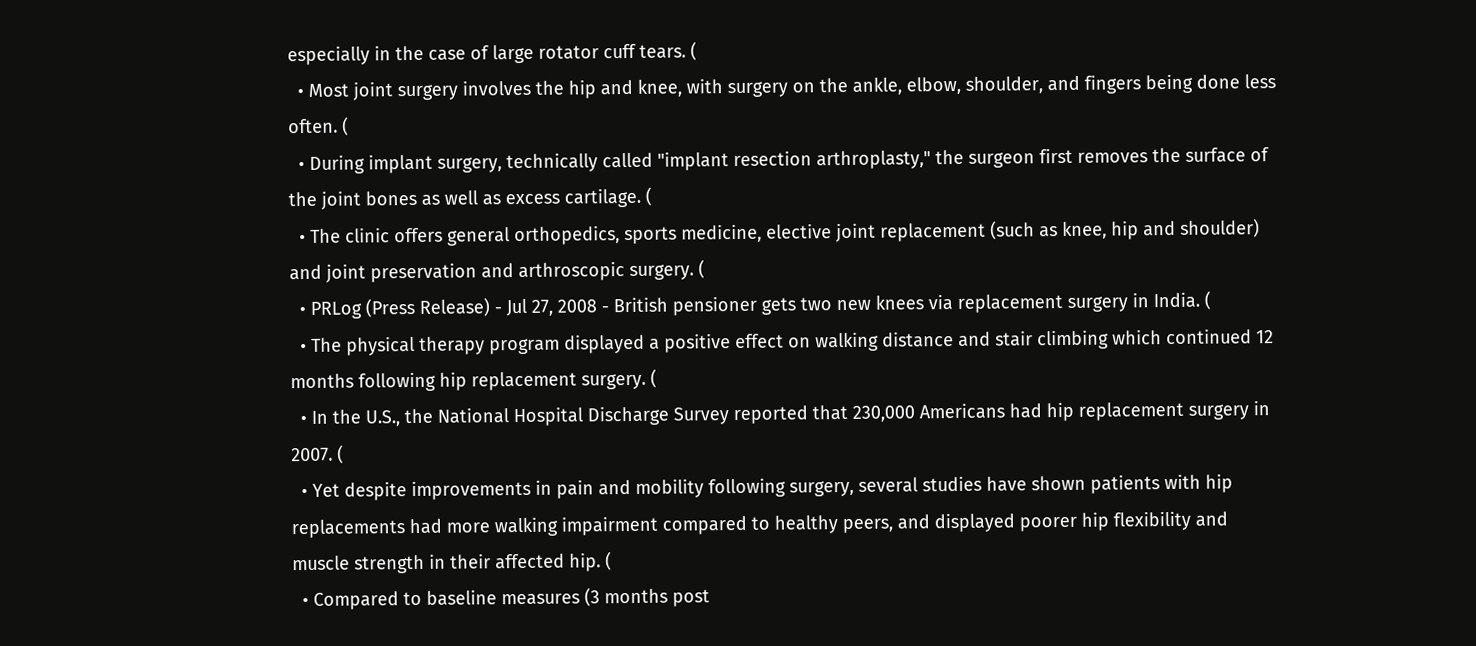especially in the case of large rotator cuff tears. (
  • Most joint surgery involves the hip and knee, with surgery on the ankle, elbow, shoulder, and fingers being done less often. (
  • During implant surgery, technically called "implant resection arthroplasty," the surgeon first removes the surface of the joint bones as well as excess cartilage. (
  • The clinic offers general orthopedics, sports medicine, elective joint replacement (such as knee, hip and shoulder) and joint preservation and arthroscopic surgery. (
  • PRLog (Press Release) - Jul 27, 2008 - British pensioner gets two new knees via replacement surgery in India. (
  • The physical therapy program displayed a positive effect on walking distance and stair climbing which continued 12 months following hip replacement surgery. (
  • In the U.S., the National Hospital Discharge Survey reported that 230,000 Americans had hip replacement surgery in 2007. (
  • Yet despite improvements in pain and mobility following surgery, several studies have shown patients with hip replacements had more walking impairment compared to healthy peers, and displayed poorer hip flexibility and muscle strength in their affected hip. (
  • Compared to baseline measures (3 months post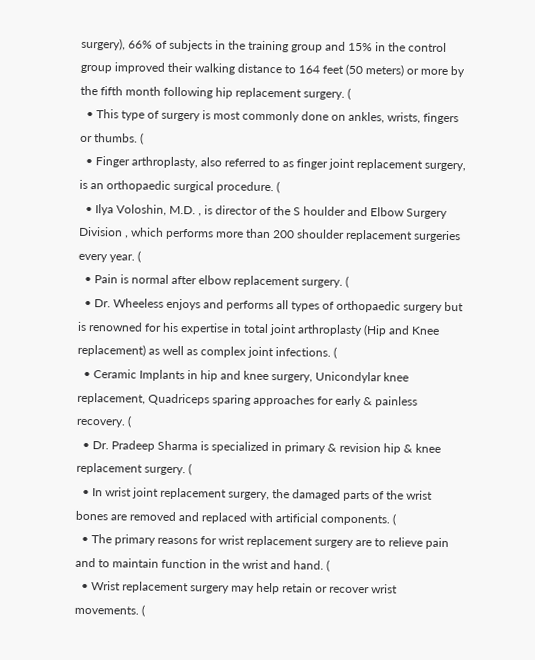surgery), 66% of subjects in the training group and 15% in the control group improved their walking distance to 164 feet (50 meters) or more by the fifth month following hip replacement surgery. (
  • This type of surgery is most commonly done on ankles, wrists, fingers or thumbs. (
  • Finger arthroplasty, also referred to as finger joint replacement surgery, is an orthopaedic surgical procedure. (
  • Ilya Voloshin, M.D. , is director of the S houlder and Elbow Surgery Division , which performs more than 200 shoulder replacement surgeries every year. (
  • Pain is normal after elbow replacement surgery. (
  • Dr. Wheeless enjoys and performs all types of orthopaedic surgery but is renowned for his expertise in total joint arthroplasty (Hip and Knee replacement) as well as complex joint infections. (
  • Ceramic Implants in hip and knee surgery, Unicondylar knee replacement, Quadriceps sparing approaches for early & painless recovery. (
  • Dr. Pradeep Sharma is specialized in primary & revision hip & knee replacement surgery. (
  • In wrist joint replacement surgery, the damaged parts of the wrist bones are removed and replaced with artificial components. (
  • The primary reasons for wrist replacement surgery are to relieve pain and to maintain function in the wrist and hand. (
  • Wrist replacement surgery may help retain or recover wrist movements. (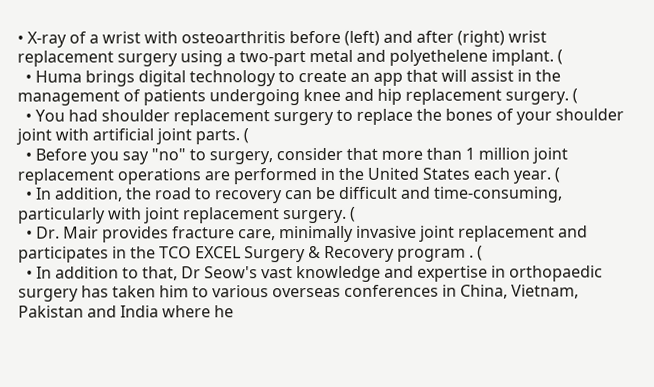• X-ray of a wrist with osteoarthritis before (left) and after (right) wrist replacement surgery using a two-part metal and polyethelene implant. (
  • Huma brings digital technology to create an app that will assist in the management of patients undergoing knee and hip replacement surgery. (
  • You had shoulder replacement surgery to replace the bones of your shoulder joint with artificial joint parts. (
  • Before you say "no" to surgery, consider that more than 1 million joint replacement operations are performed in the United States each year. (
  • In addition, the road to recovery can be difficult and time-consuming, particularly with joint replacement surgery. (
  • Dr. Mair provides fracture care, minimally invasive joint replacement and participates in the TCO EXCEL Surgery & Recovery program . (
  • In addition to that, Dr Seow's vast knowledge and expertise in orthopaedic surgery has taken him to various overseas conferences in China, Vietnam, Pakistan and India where he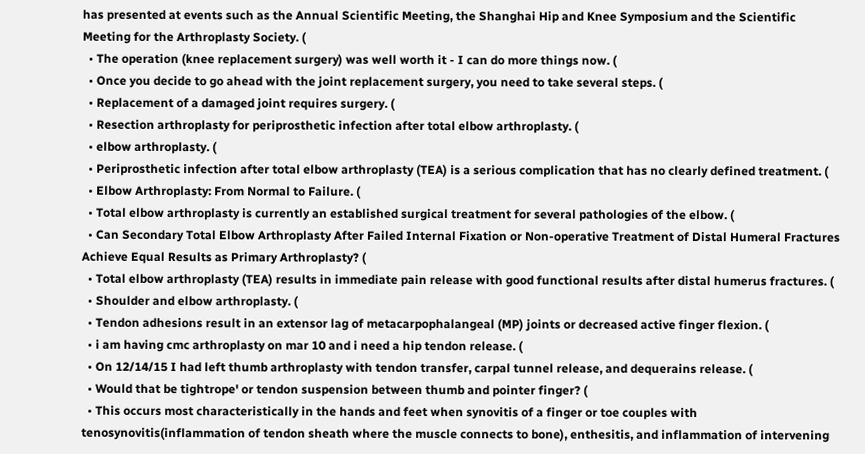has presented at events such as the Annual Scientific Meeting, the Shanghai Hip and Knee Symposium and the Scientific Meeting for the Arthroplasty Society. (
  • The operation (knee replacement surgery) was well worth it - I can do more things now. (
  • Once you decide to go ahead with the joint replacement surgery, you need to take several steps. (
  • Replacement of a damaged joint requires surgery. (
  • Resection arthroplasty for periprosthetic infection after total elbow arthroplasty. (
  • elbow arthroplasty. (
  • Periprosthetic infection after total elbow arthroplasty (TEA) is a serious complication that has no clearly defined treatment. (
  • Elbow Arthroplasty: From Normal to Failure. (
  • Total elbow arthroplasty is currently an established surgical treatment for several pathologies of the elbow. (
  • Can Secondary Total Elbow Arthroplasty After Failed Internal Fixation or Non-operative Treatment of Distal Humeral Fractures Achieve Equal Results as Primary Arthroplasty? (
  • Total elbow arthroplasty (TEA) results in immediate pain release with good functional results after distal humerus fractures. (
  • Shoulder and elbow arthroplasty. (
  • Tendon adhesions result in an extensor lag of metacarpophalangeal (MP) joints or decreased active finger flexion. (
  • i am having cmc arthroplasty on mar 10 and i need a hip tendon release. (
  • On 12/14/15 I had left thumb arthroplasty with tendon transfer, carpal tunnel release, and dequerains release. (
  • Would that be tightrope' or tendon suspension between thumb and pointer finger? (
  • This occurs most characteristically in the hands and feet when synovitis of a finger or toe couples with tenosynovitis(inflammation of tendon sheath where the muscle connects to bone), enthesitis, and inflammation of intervening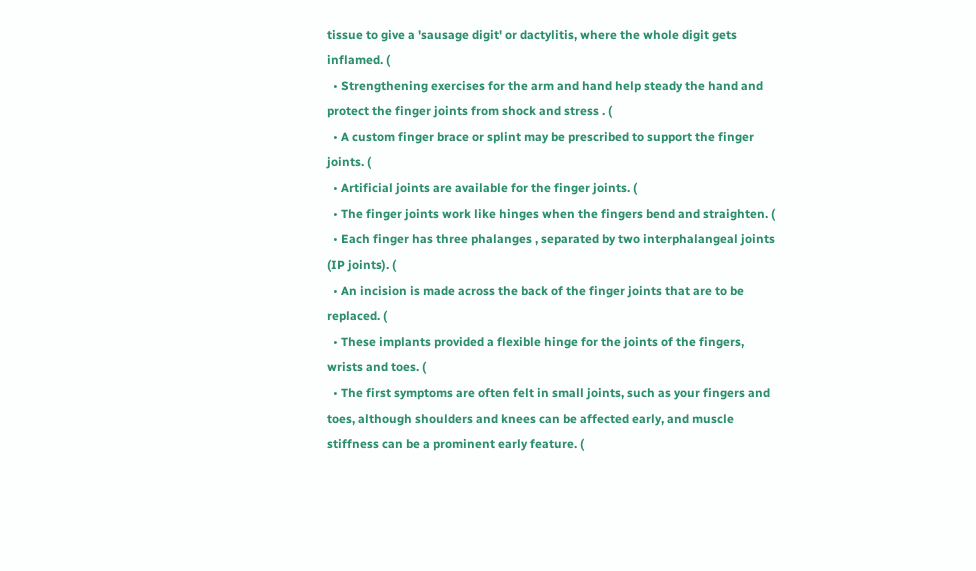tissue to give a 'sausage digit' or dactylitis, where the whole digit gets inflamed. (
  • Strengthening exercises for the arm and hand help steady the hand and protect the finger joints from shock and stress . (
  • A custom finger brace or splint may be prescribed to support the finger joints. (
  • Artificial joints are available for the finger joints. (
  • The finger joints work like hinges when the fingers bend and straighten. (
  • Each finger has three phalanges , separated by two interphalangeal joints (IP joints). (
  • An incision is made across the back of the finger joints that are to be replaced. (
  • These implants provided a flexible hinge for the joints of the fingers, wrists and toes. (
  • The first symptoms are often felt in small joints, such as your fingers and toes, although shoulders and knees can be affected early, and muscle stiffness can be a prominent early feature. (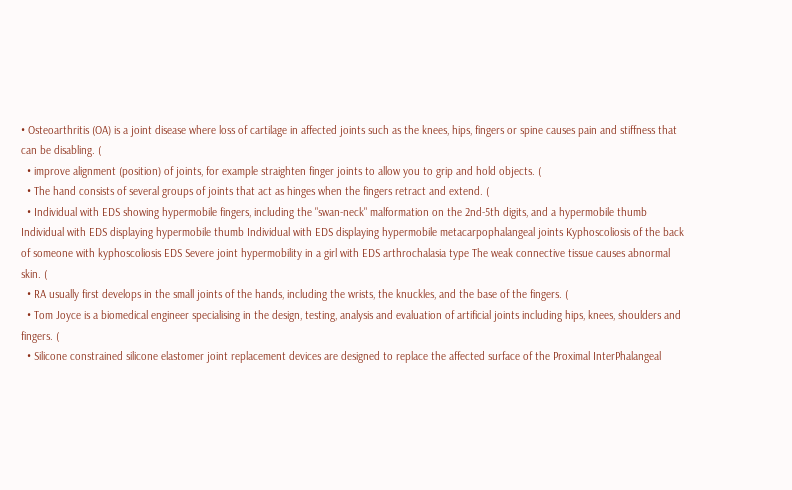• Osteoarthritis (OA) is a joint disease where loss of cartilage in affected joints such as the knees, hips, fingers or spine causes pain and stiffness that can be disabling. (
  • improve alignment (position) of joints, for example straighten finger joints to allow you to grip and hold objects. (
  • The hand consists of several groups of joints that act as hinges when the fingers retract and extend. (
  • Individual with EDS showing hypermobile fingers, including the "swan-neck" malformation on the 2nd-5th digits, and a hypermobile thumb Individual with EDS displaying hypermobile thumb Individual with EDS displaying hypermobile metacarpophalangeal joints Kyphoscoliosis of the back of someone with kyphoscoliosis EDS Severe joint hypermobility in a girl with EDS arthrochalasia type The weak connective tissue causes abnormal skin. (
  • RA usually first develops in the small joints of the hands, including the wrists, the knuckles, and the base of the fingers. (
  • Tom Joyce is a biomedical engineer specialising in the design, testing, analysis and evaluation of artificial joints including hips, knees, shoulders and fingers. (
  • Silicone constrained silicone elastomer joint replacement devices are designed to replace the affected surface of the Proximal InterPhalangeal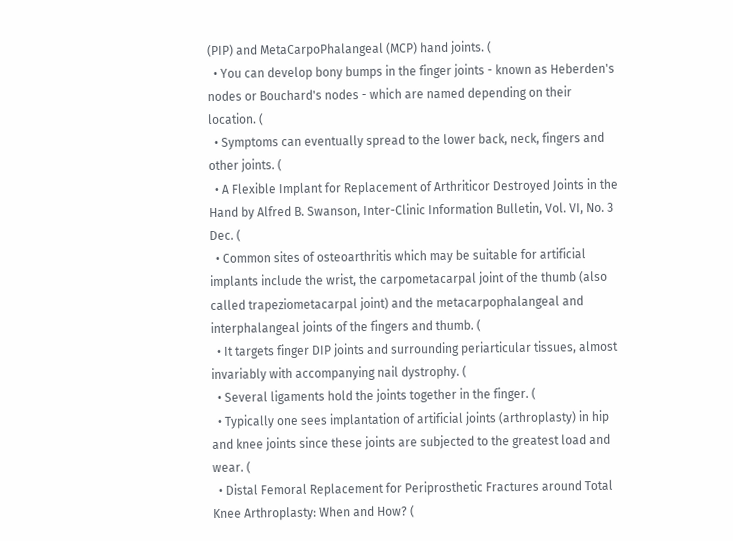(PIP) and MetaCarpoPhalangeal (MCP) hand joints. (
  • You can develop bony bumps in the finger joints - known as Heberden's nodes or Bouchard's nodes - which are named depending on their location. (
  • Symptoms can eventually spread to the lower back, neck, fingers and other joints. (
  • A Flexible Implant for Replacement of Arthriticor Destroyed Joints in the Hand by Alfred B. Swanson, Inter-Clinic Information Bulletin, Vol. VI, No. 3 Dec. (
  • Common sites of osteoarthritis which may be suitable for artificial implants include the wrist, the carpometacarpal joint of the thumb (also called trapeziometacarpal joint) and the metacarpophalangeal and interphalangeal joints of the fingers and thumb. (
  • It targets finger DIP joints and surrounding periarticular tissues, almost invariably with accompanying nail dystrophy. (
  • Several ligaments hold the joints together in the finger. (
  • Typically one sees implantation of artificial joints (arthroplasty) in hip and knee joints since these joints are subjected to the greatest load and wear. (
  • Distal Femoral Replacement for Periprosthetic Fractures around Total Knee Arthroplasty: When and How? (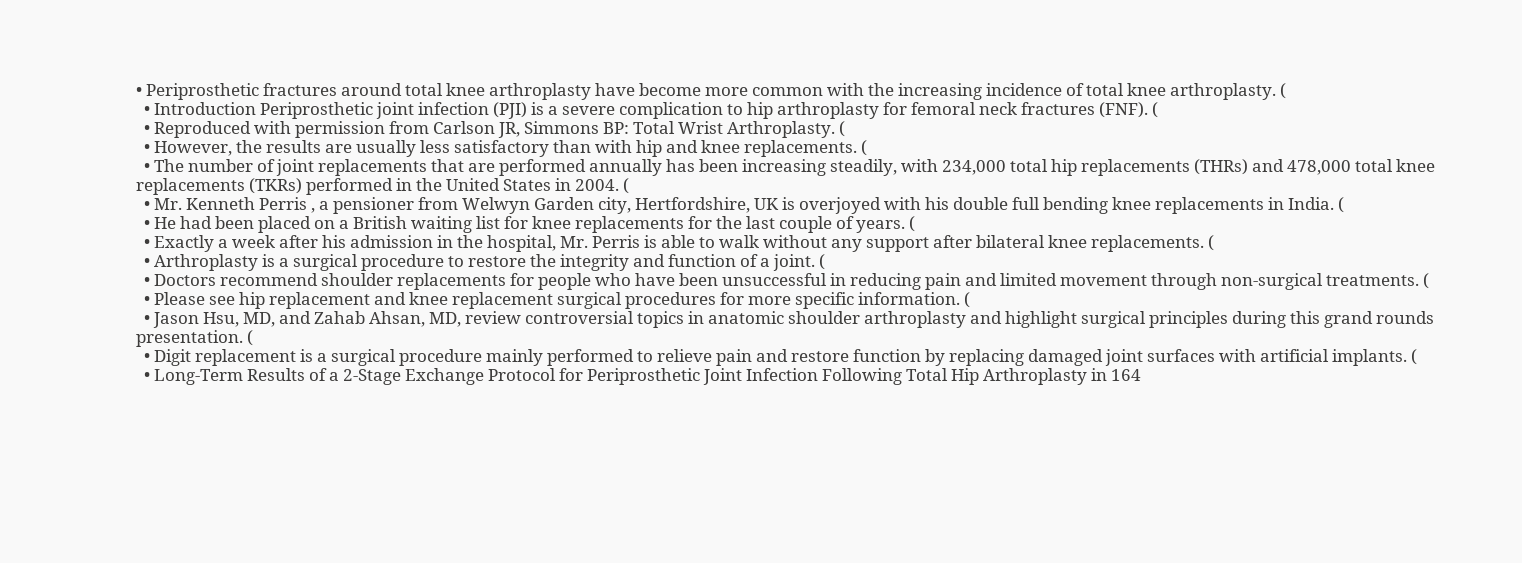• Periprosthetic fractures around total knee arthroplasty have become more common with the increasing incidence of total knee arthroplasty. (
  • Introduction Periprosthetic joint infection (PJI) is a severe complication to hip arthroplasty for femoral neck fractures (FNF). (
  • Reproduced with permission from Carlson JR, Simmons BP: Total Wrist Arthroplasty. (
  • However, the results are usually less satisfactory than with hip and knee replacements. (
  • The number of joint replacements that are performed annually has been increasing steadily, with 234,000 total hip replacements (THRs) and 478,000 total knee replacements (TKRs) performed in the United States in 2004. (
  • Mr. Kenneth Perris , a pensioner from Welwyn Garden city, Hertfordshire, UK is overjoyed with his double full bending knee replacements in India. (
  • He had been placed on a British waiting list for knee replacements for the last couple of years. (
  • Exactly a week after his admission in the hospital, Mr. Perris is able to walk without any support after bilateral knee replacements. (
  • Arthroplasty is a surgical procedure to restore the integrity and function of a joint. (
  • Doctors recommend shoulder replacements for people who have been unsuccessful in reducing pain and limited movement through non-surgical treatments. (
  • Please see hip replacement and knee replacement surgical procedures for more specific information. (
  • Jason Hsu, MD, and Zahab Ahsan, MD, review controversial topics in anatomic shoulder arthroplasty and highlight surgical principles during this grand rounds presentation. (
  • Digit replacement is a surgical procedure mainly performed to relieve pain and restore function by replacing damaged joint surfaces with artificial implants. (
  • Long-Term Results of a 2-Stage Exchange Protocol for Periprosthetic Joint Infection Following Total Hip Arthroplasty in 164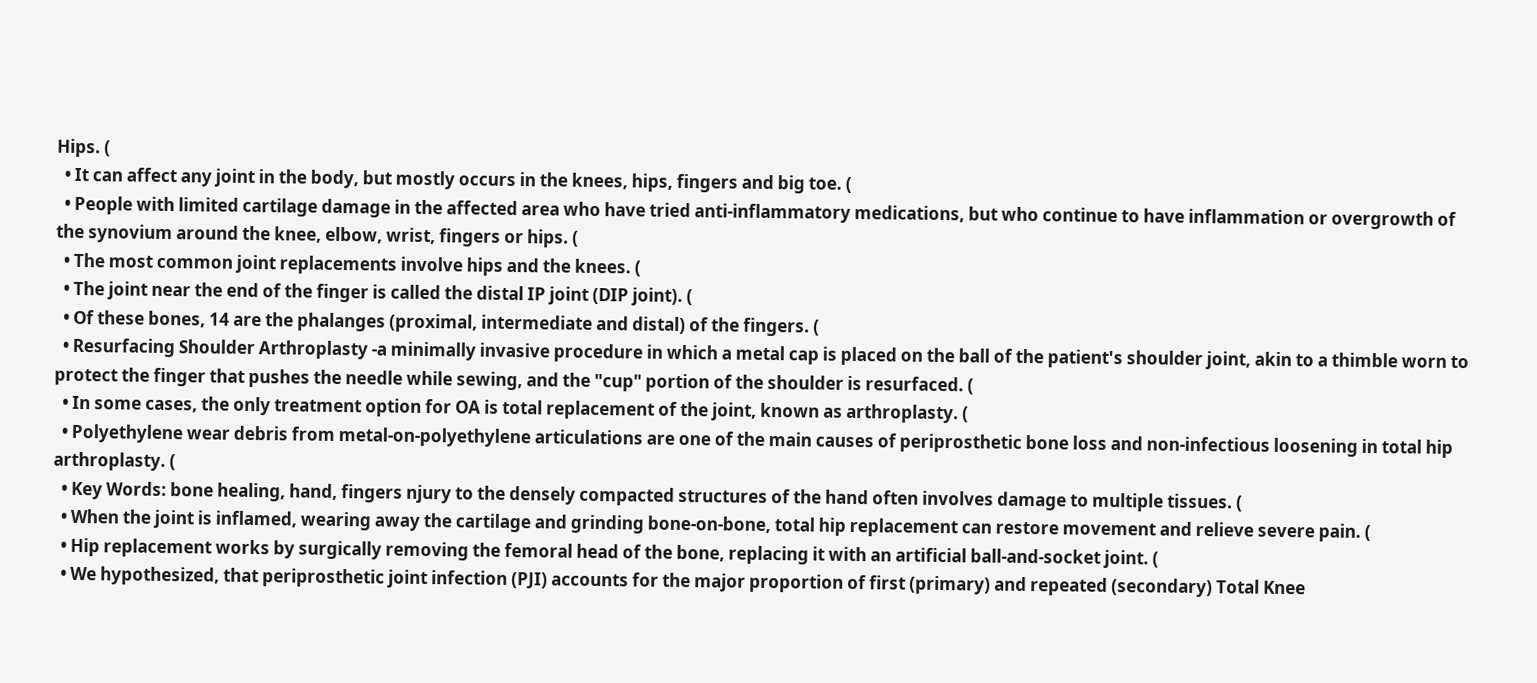Hips. (
  • It can affect any joint in the body, but mostly occurs in the knees, hips, fingers and big toe. (
  • People with limited cartilage damage in the affected area who have tried anti-inflammatory medications, but who continue to have inflammation or overgrowth of the synovium around the knee, elbow, wrist, fingers or hips. (
  • The most common joint replacements involve hips and the knees. (
  • The joint near the end of the finger is called the distal IP joint (DIP joint). (
  • Of these bones, 14 are the phalanges (proximal, intermediate and distal) of the fingers. (
  • Resurfacing Shoulder Arthroplasty -a minimally invasive procedure in which a metal cap is placed on the ball of the patient's shoulder joint, akin to a thimble worn to protect the finger that pushes the needle while sewing, and the "cup" portion of the shoulder is resurfaced. (
  • In some cases, the only treatment option for OA is total replacement of the joint, known as arthroplasty. (
  • Polyethylene wear debris from metal-on-polyethylene articulations are one of the main causes of periprosthetic bone loss and non-infectious loosening in total hip arthroplasty. (
  • Key Words: bone healing, hand, fingers njury to the densely compacted structures of the hand often involves damage to multiple tissues. (
  • When the joint is inflamed, wearing away the cartilage and grinding bone-on-bone, total hip replacement can restore movement and relieve severe pain. (
  • Hip replacement works by surgically removing the femoral head of the bone, replacing it with an artificial ball-and-socket joint. (
  • We hypothesized, that periprosthetic joint infection (PJI) accounts for the major proportion of first (primary) and repeated (secondary) Total Knee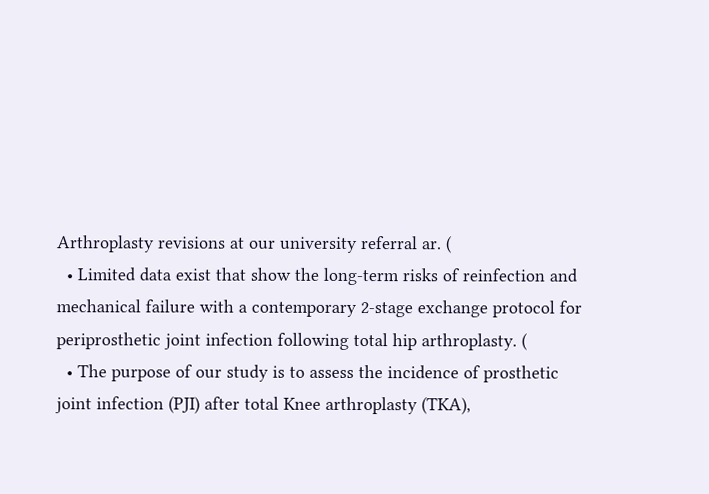Arthroplasty revisions at our university referral ar. (
  • Limited data exist that show the long-term risks of reinfection and mechanical failure with a contemporary 2-stage exchange protocol for periprosthetic joint infection following total hip arthroplasty. (
  • The purpose of our study is to assess the incidence of prosthetic joint infection (PJI) after total Knee arthroplasty (TKA),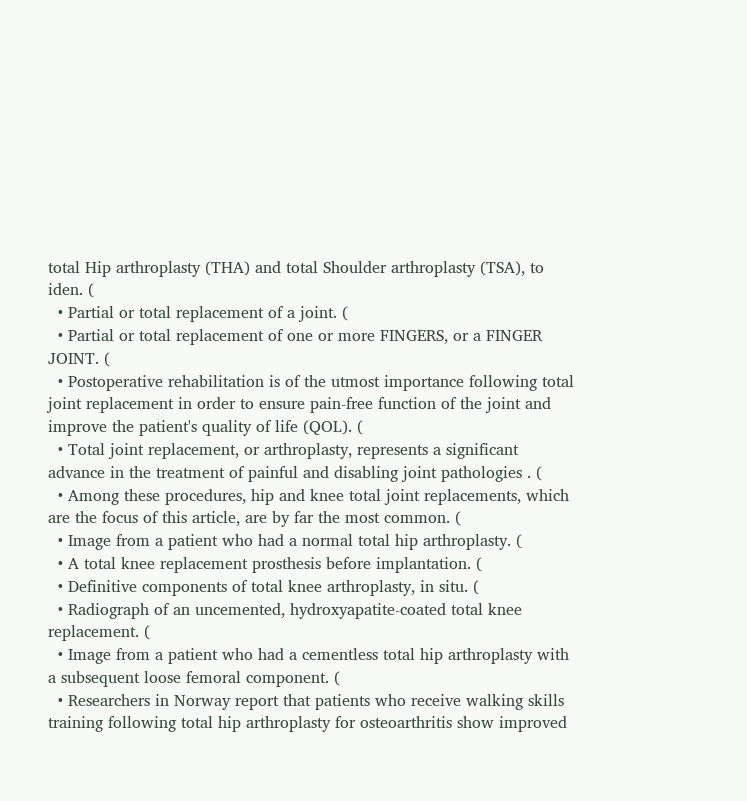total Hip arthroplasty (THA) and total Shoulder arthroplasty (TSA), to iden. (
  • Partial or total replacement of a joint. (
  • Partial or total replacement of one or more FINGERS, or a FINGER JOINT. (
  • Postoperative rehabilitation is of the utmost importance following total joint replacement in order to ensure pain-free function of the joint and improve the patient's quality of life (QOL). (
  • Total joint replacement, or arthroplasty, represents a significant advance in the treatment of painful and disabling joint pathologies . (
  • Among these procedures, hip and knee total joint replacements, which are the focus of this article, are by far the most common. (
  • Image from a patient who had a normal total hip arthroplasty. (
  • A total knee replacement prosthesis before implantation. (
  • Definitive components of total knee arthroplasty, in situ. (
  • Radiograph of an uncemented, hydroxyapatite-coated total knee replacement. (
  • Image from a patient who had a cementless total hip arthroplasty with a subsequent loose femoral component. (
  • Researchers in Norway report that patients who receive walking skills training following total hip arthroplasty for osteoarthritis show improved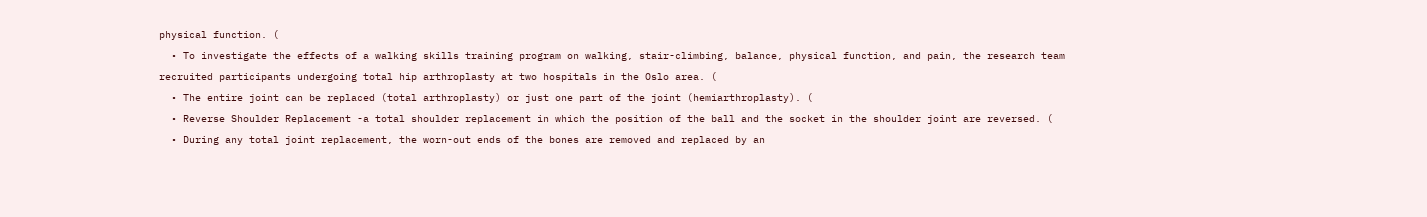physical function. (
  • To investigate the effects of a walking skills training program on walking, stair-climbing, balance, physical function, and pain, the research team recruited participants undergoing total hip arthroplasty at two hospitals in the Oslo area. (
  • The entire joint can be replaced (total arthroplasty) or just one part of the joint (hemiarthroplasty). (
  • Reverse Shoulder Replacement -a total shoulder replacement in which the position of the ball and the socket in the shoulder joint are reversed. (
  • During any total joint replacement, the worn-out ends of the bones are removed and replaced by an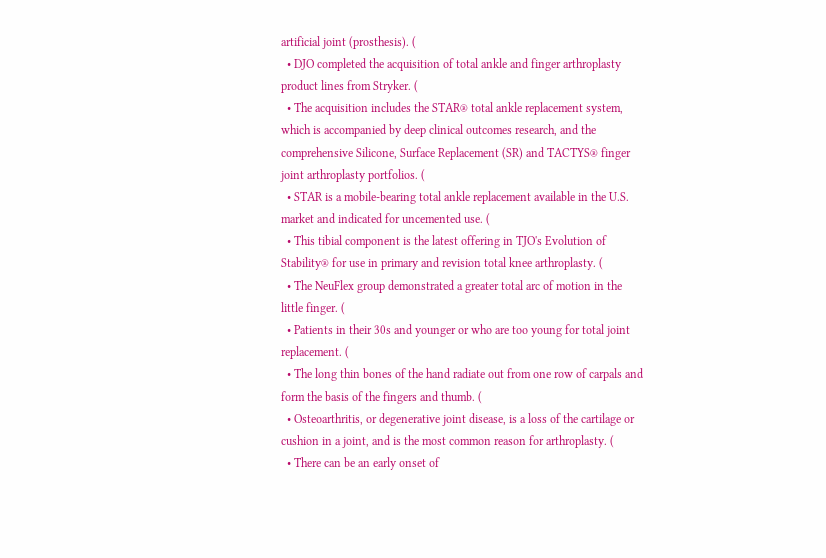artificial joint (prosthesis). (
  • DJO completed the acquisition of total ankle and finger arthroplasty product lines from Stryker. (
  • The acquisition includes the STAR® total ankle replacement system, which is accompanied by deep clinical outcomes research, and the comprehensive Silicone, Surface Replacement (SR) and TACTYS® finger joint arthroplasty portfolios. (
  • STAR is a mobile-bearing total ankle replacement available in the U.S. market and indicated for uncemented use. (
  • This tibial component is the latest offering in TJO's Evolution of Stability® for use in primary and revision total knee arthroplasty. (
  • The NeuFlex group demonstrated a greater total arc of motion in the little finger. (
  • Patients in their 30s and younger or who are too young for total joint replacement. (
  • The long thin bones of the hand radiate out from one row of carpals and form the basis of the fingers and thumb. (
  • Osteoarthritis, or degenerative joint disease, is a loss of the cartilage or cushion in a joint, and is the most common reason for arthroplasty. (
  • There can be an early onset of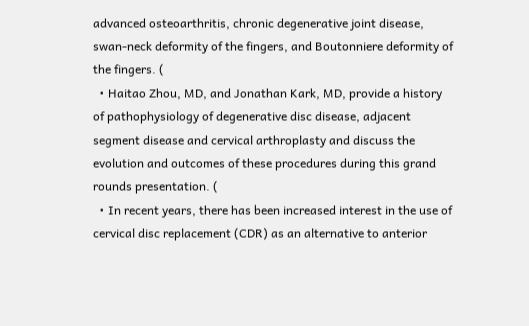advanced osteoarthritis, chronic degenerative joint disease, swan-neck deformity of the fingers, and Boutonniere deformity of the fingers. (
  • Haitao Zhou, MD, and Jonathan Kark, MD, provide a history of pathophysiology of degenerative disc disease, adjacent segment disease and cervical arthroplasty and discuss the evolution and outcomes of these procedures during this grand rounds presentation. (
  • In recent years, there has been increased interest in the use of cervical disc replacement (CDR) as an alternative to anterior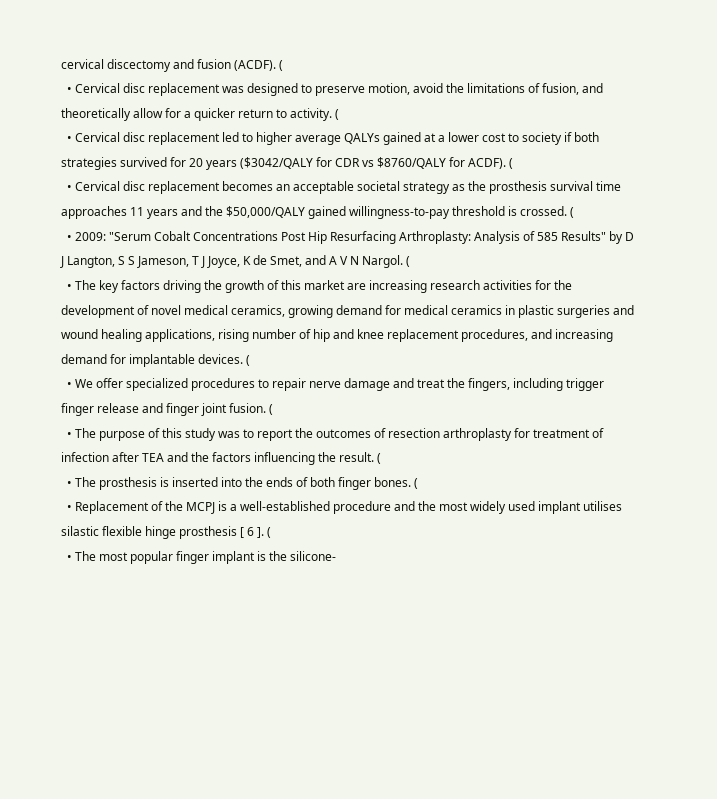cervical discectomy and fusion (ACDF). (
  • Cervical disc replacement was designed to preserve motion, avoid the limitations of fusion, and theoretically allow for a quicker return to activity. (
  • Cervical disc replacement led to higher average QALYs gained at a lower cost to society if both strategies survived for 20 years ($3042/QALY for CDR vs $8760/QALY for ACDF). (
  • Cervical disc replacement becomes an acceptable societal strategy as the prosthesis survival time approaches 11 years and the $50,000/QALY gained willingness-to-pay threshold is crossed. (
  • 2009: "Serum Cobalt Concentrations Post Hip Resurfacing Arthroplasty: Analysis of 585 Results" by D J Langton, S S Jameson, T J Joyce, K de Smet, and A V N Nargol. (
  • The key factors driving the growth of this market are increasing research activities for the development of novel medical ceramics, growing demand for medical ceramics in plastic surgeries and wound healing applications, rising number of hip and knee replacement procedures, and increasing demand for implantable devices. (
  • We offer specialized procedures to repair nerve damage and treat the fingers, including trigger finger release and finger joint fusion. (
  • The purpose of this study was to report the outcomes of resection arthroplasty for treatment of infection after TEA and the factors influencing the result. (
  • The prosthesis is inserted into the ends of both finger bones. (
  • Replacement of the MCPJ is a well-established procedure and the most widely used implant utilises silastic flexible hinge prosthesis [ 6 ]. (
  • The most popular finger implant is the silicone-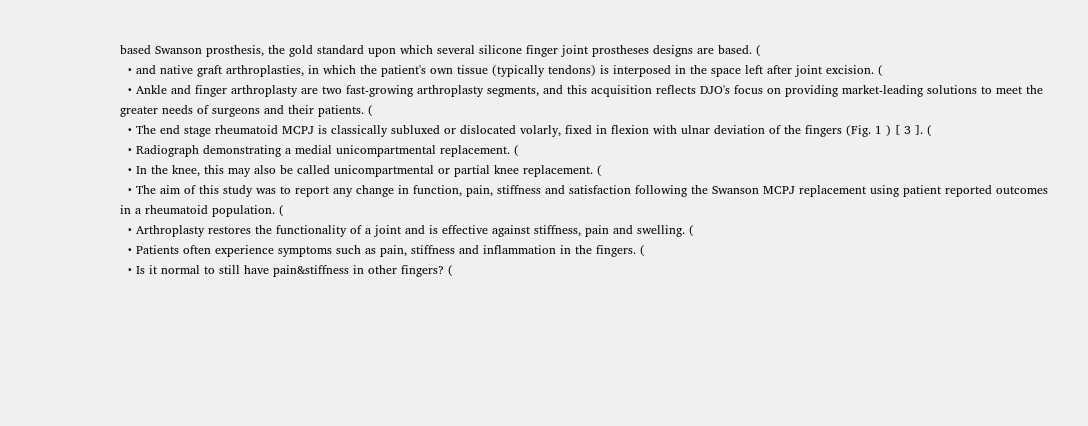based Swanson prosthesis, the gold standard upon which several silicone finger joint prostheses designs are based. (
  • and native graft arthroplasties, in which the patient's own tissue (typically tendons) is interposed in the space left after joint excision. (
  • Ankle and finger arthroplasty are two fast-growing arthroplasty segments, and this acquisition reflects DJO's focus on providing market-leading solutions to meet the greater needs of surgeons and their patients. (
  • The end stage rheumatoid MCPJ is classically subluxed or dislocated volarly, fixed in flexion with ulnar deviation of the fingers (Fig. 1 ) [ 3 ]. (
  • Radiograph demonstrating a medial unicompartmental replacement. (
  • In the knee, this may also be called unicompartmental or partial knee replacement. (
  • The aim of this study was to report any change in function, pain, stiffness and satisfaction following the Swanson MCPJ replacement using patient reported outcomes in a rheumatoid population. (
  • Arthroplasty restores the functionality of a joint and is effective against stiffness, pain and swelling. (
  • Patients often experience symptoms such as pain, stiffness and inflammation in the fingers. (
  • Is it normal to still have pain&stiffness in other fingers? (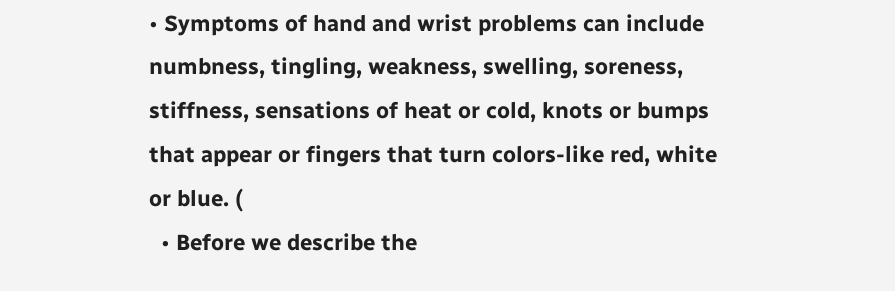• Symptoms of hand and wrist problems can include numbness, tingling, weakness, swelling, soreness, stiffness, sensations of heat or cold, knots or bumps that appear or fingers that turn colors-like red, white or blue. (
  • Before we describe the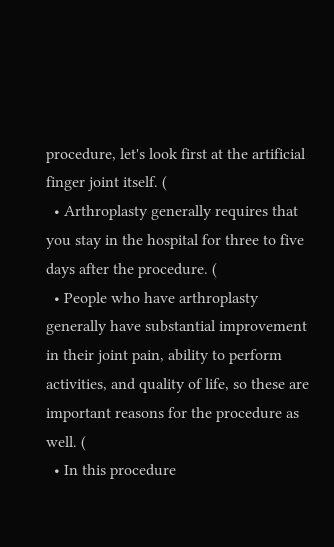procedure, let's look first at the artificial finger joint itself. (
  • Arthroplasty generally requires that you stay in the hospital for three to five days after the procedure. (
  • People who have arthroplasty generally have substantial improvement in their joint pain, ability to perform activities, and quality of life, so these are important reasons for the procedure as well. (
  • In this procedure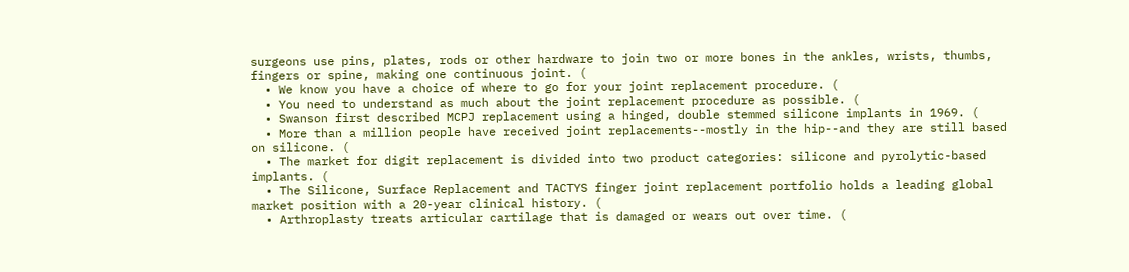surgeons use pins, plates, rods or other hardware to join two or more bones in the ankles, wrists, thumbs, fingers or spine, making one continuous joint. (
  • We know you have a choice of where to go for your joint replacement procedure. (
  • You need to understand as much about the joint replacement procedure as possible. (
  • Swanson first described MCPJ replacement using a hinged, double stemmed silicone implants in 1969. (
  • More than a million people have received joint replacements--mostly in the hip--and they are still based on silicone. (
  • The market for digit replacement is divided into two product categories: silicone and pyrolytic-based implants. (
  • The Silicone, Surface Replacement and TACTYS finger joint replacement portfolio holds a leading global market position with a 20-year clinical history. (
  • Arthroplasty treats articular cartilage that is damaged or wears out over time. (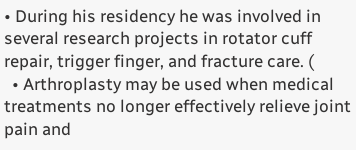• During his residency he was involved in several research projects in rotator cuff repair, trigger finger, and fracture care. (
  • Arthroplasty may be used when medical treatments no longer effectively relieve joint pain and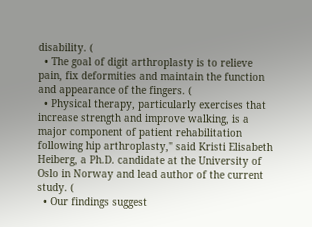disability. (
  • The goal of digit arthroplasty is to relieve pain, fix deformities and maintain the function and appearance of the fingers. (
  • Physical therapy, particularly exercises that increase strength and improve walking, is a major component of patient rehabilitation following hip arthroplasty," said Kristi Elisabeth Heiberg, a Ph.D. candidate at the University of Oslo in Norway and lead author of the current study. (
  • Our findings suggest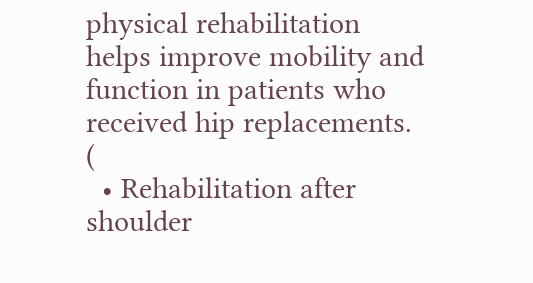physical rehabilitation helps improve mobility and function in patients who received hip replacements. (
  • Rehabilitation after shoulder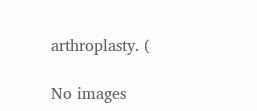arthroplasty. (

No images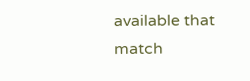available that match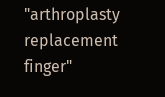"arthroplasty replacement finger"